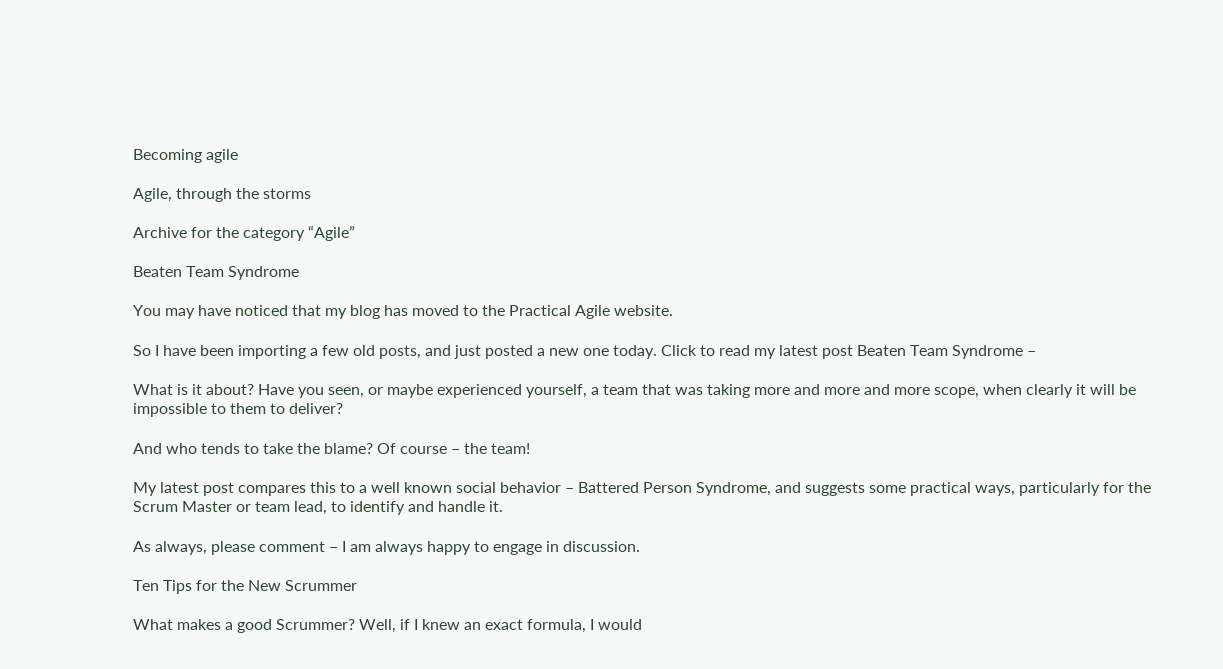Becoming agile

Agile, through the storms

Archive for the category “Agile”

Beaten Team Syndrome

You may have noticed that my blog has moved to the Practical Agile website.

So I have been importing a few old posts, and just posted a new one today. Click to read my latest post Beaten Team Syndrome –

What is it about? Have you seen, or maybe experienced yourself, a team that was taking more and more and more scope, when clearly it will be impossible to them to deliver?

And who tends to take the blame? Of course – the team!

My latest post compares this to a well known social behavior – Battered Person Syndrome, and suggests some practical ways, particularly for the Scrum Master or team lead, to identify and handle it.

As always, please comment – I am always happy to engage in discussion.

Ten Tips for the New Scrummer

What makes a good Scrummer? Well, if I knew an exact formula, I would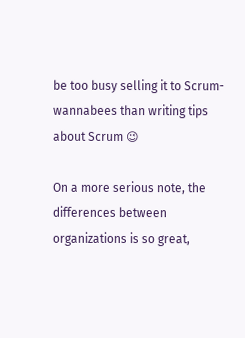be too busy selling it to Scrum-wannabees than writing tips about Scrum 😉

On a more serious note, the differences between organizations is so great,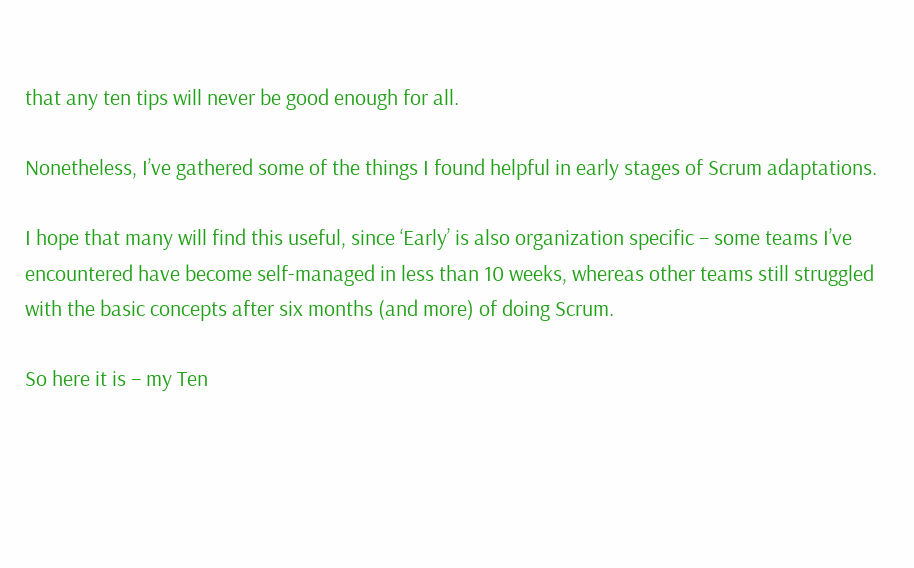that any ten tips will never be good enough for all.

Nonetheless, I’ve gathered some of the things I found helpful in early stages of Scrum adaptations.

I hope that many will find this useful, since ‘Early’ is also organization specific – some teams I’ve encountered have become self-managed in less than 10 weeks, whereas other teams still struggled with the basic concepts after six months (and more) of doing Scrum.

So here it is – my Ten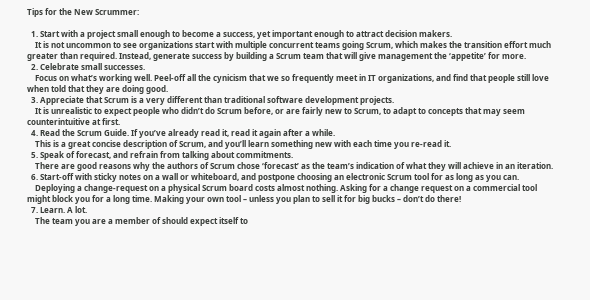Tips for the New Scrummer:

  1. Start with a project small enough to become a success, yet important enough to attract decision makers.
    It is not uncommon to see organizations start with multiple concurrent teams going Scrum, which makes the transition effort much greater than required. Instead, generate success by building a Scrum team that will give management the ‘appetite’ for more.
  2. Celebrate small successes.
    Focus on what’s working well. Peel-off all the cynicism that we so frequently meet in IT organizations, and find that people still love when told that they are doing good.
  3. Appreciate that Scrum is a very different than traditional software development projects.
    It is unrealistic to expect people who didn’t do Scrum before, or are fairly new to Scrum, to adapt to concepts that may seem counterintuitive at first.
  4. Read the Scrum Guide. If you’ve already read it, read it again after a while.
    This is a great concise description of Scrum, and you’ll learn something new with each time you re-read it.
  5. Speak of forecast, and refrain from talking about commitments.
    There are good reasons why the authors of Scrum chose ‘forecast’ as the team’s indication of what they will achieve in an iteration.
  6. Start-off with sticky notes on a wall or whiteboard, and postpone choosing an electronic Scrum tool for as long as you can.
    Deploying a change-request on a physical Scrum board costs almost nothing. Asking for a change request on a commercial tool might block you for a long time. Making your own tool – unless you plan to sell it for big bucks – don’t do there!
  7. Learn. A lot.
    The team you are a member of should expect itself to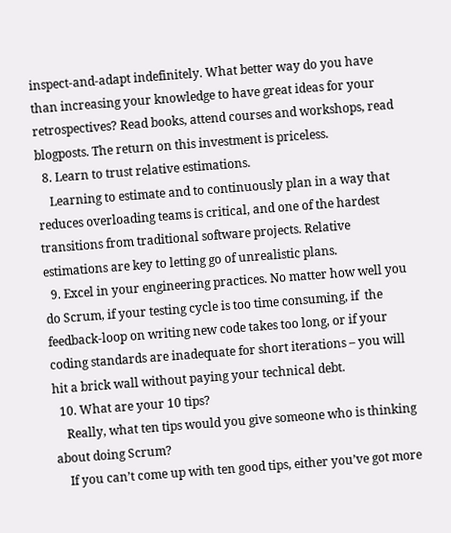inspect-and-adapt indefinitely. What better way do you have than increasing your knowledge to have great ideas for your retrospectives? Read books, attend courses and workshops, read blogposts. The return on this investment is priceless.
  8. Learn to trust relative estimations.
    Learning to estimate and to continuously plan in a way that reduces overloading teams is critical, and one of the hardest transitions from traditional software projects. Relative estimations are key to letting go of unrealistic plans.
  9. Excel in your engineering practices. No matter how well you do Scrum, if your testing cycle is too time consuming, if  the feedback-loop on writing new code takes too long, or if your coding standards are inadequate for short iterations – you will hit a brick wall without paying your technical debt.
  10. What are your 10 tips?
    Really, what ten tips would you give someone who is thinking about doing Scrum?
    If you can’t come up with ten good tips, either you’ve got more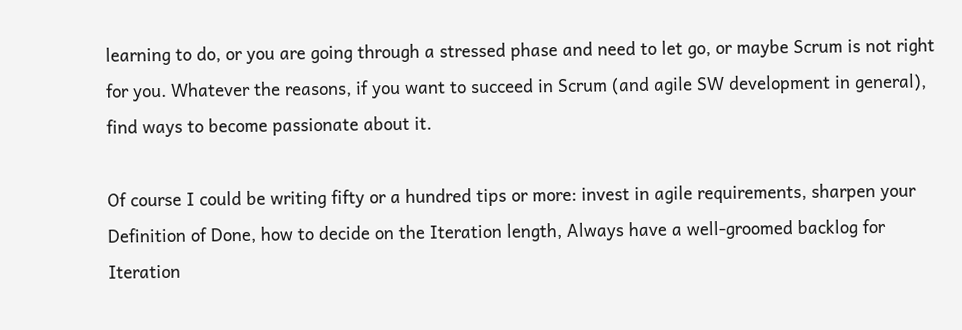learning to do, or you are going through a stressed phase and need to let go, or maybe Scrum is not right for you. Whatever the reasons, if you want to succeed in Scrum (and agile SW development in general), find ways to become passionate about it.

Of course I could be writing fifty or a hundred tips or more: invest in agile requirements, sharpen your Definition of Done, how to decide on the Iteration length, Always have a well-groomed backlog for Iteration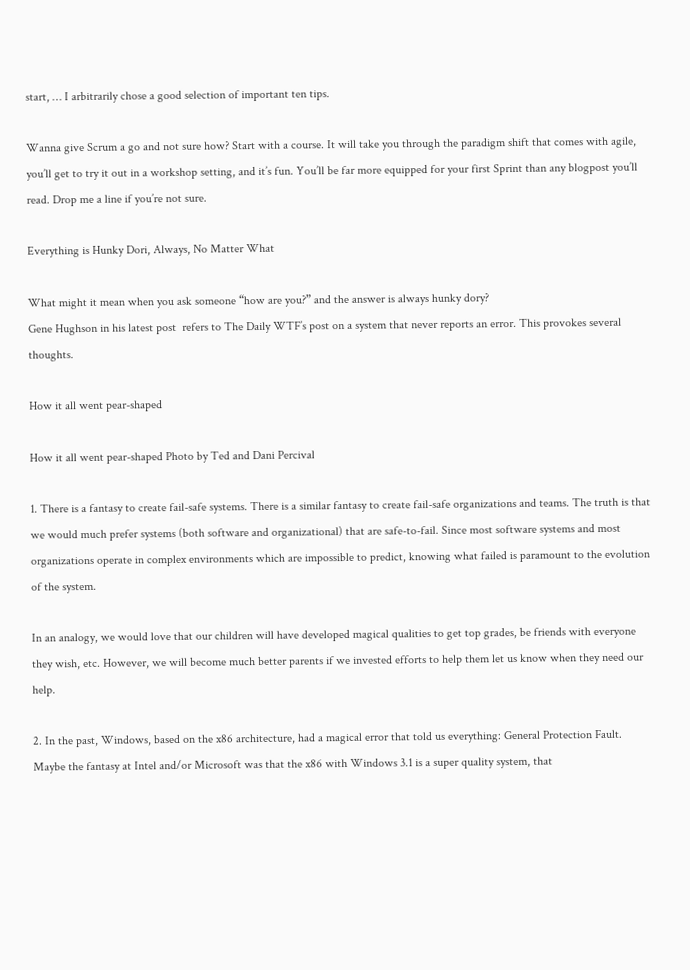start, … I arbitrarily chose a good selection of important ten tips.

Wanna give Scrum a go and not sure how? Start with a course. It will take you through the paradigm shift that comes with agile, you’ll get to try it out in a workshop setting, and it’s fun. You’ll be far more equipped for your first Sprint than any blogpost you’ll read. Drop me a line if you’re not sure.

Everything is Hunky Dori, Always, No Matter What

What might it mean when you ask someone “how are you?” and the answer is always hunky dory?
Gene Hughson in his latest post  refers to The Daily WTF’s post on a system that never reports an error. This provokes several thoughts.

How it all went pear-shaped

How it all went pear-shaped Photo by Ted and Dani Percival

1. There is a fantasy to create fail-safe systems. There is a similar fantasy to create fail-safe organizations and teams. The truth is that we would much prefer systems (both software and organizational) that are safe-to-fail. Since most software systems and most organizations operate in complex environments which are impossible to predict, knowing what failed is paramount to the evolution of the system.

In an analogy, we would love that our children will have developed magical qualities to get top grades, be friends with everyone they wish, etc. However, we will become much better parents if we invested efforts to help them let us know when they need our help.

2. In the past, Windows, based on the x86 architecture, had a magical error that told us everything: General Protection Fault. Maybe the fantasy at Intel and/or Microsoft was that the x86 with Windows 3.1 is a super quality system, that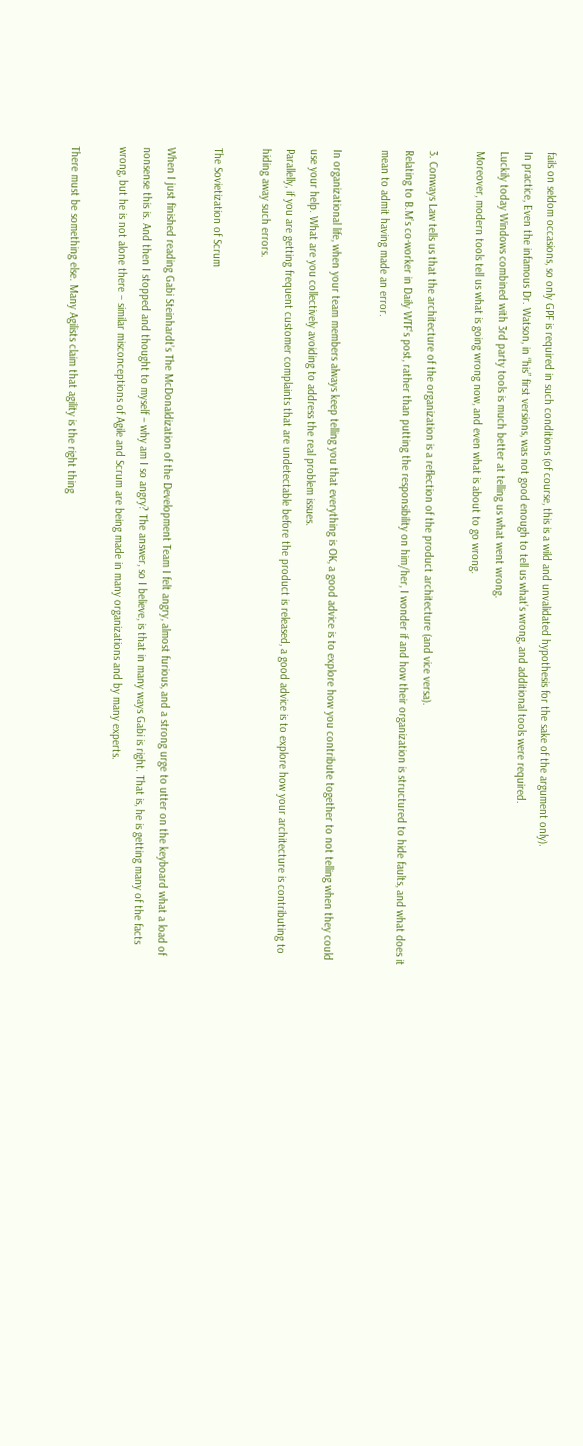fails on seldom occasions, so only GPF is required in such conditions (of course, this is a wild and unvalidated hypothesis for the sake of the argument only).
In practice, Even the infamous Dr. Watson, in “his” first versions, was not good enough to tell us what’s wrong, and additional tools were required.
Luckily today Windows combined with 3rd party tools is much better at telling us what went wrong.
Moreover, modern tools tell us what is going wrong now, and even what is about to go wrong.

3. Conways Law tells us that the architecture of the organization is a reflection of the product architecture (and vice versa).
Relating to B.M’s co-worker in Daily WTF’s post, rather than putting the responsibility on him/her, I wonder if and how their organization is structured to hide faults, and what does it mean to admit having made an error.

In organizational life, when your team members always keep telling you that everything is OK, a good advice is to explore how you contribute together to not telling when they could use your help. What are you collectively avoiding to address the real problem issues.
Parallelly, if you are getting frequent customer complaints that are undetectable before the product is released, a good advice is to explore how your architecture is contributing to hiding away such errors.

The Sovietization of Scrum

When I just finished reading Gabi Steinhardt’s The McDonaldization of the Development Team I felt angry, almost furious, and a strong urge to utter on the keyboard what a load of nonsense this is. And then I stopped and thought to myself – why am I so angry? The answer, so I believe, is that in many ways Gabi is right. That is, he is getting many of the facts wrong, but he is not alone there – similar misconceptions of Agile and Scrum are being made in many organizations and by many experts.

There must be something else. Many Agilists claim that agility is the right thing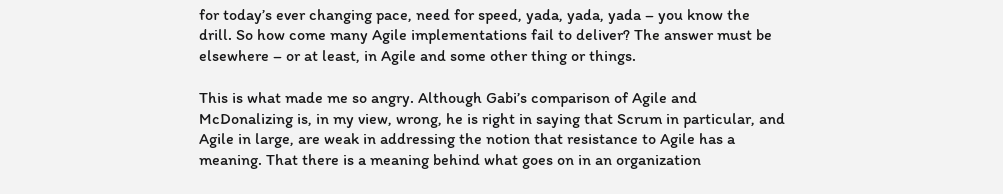for today’s ever changing pace, need for speed, yada, yada, yada – you know the drill. So how come many Agile implementations fail to deliver? The answer must be elsewhere – or at least, in Agile and some other thing or things.

This is what made me so angry. Although Gabi’s comparison of Agile and McDonalizing is, in my view, wrong, he is right in saying that Scrum in particular, and Agile in large, are weak in addressing the notion that resistance to Agile has a meaning. That there is a meaning behind what goes on in an organization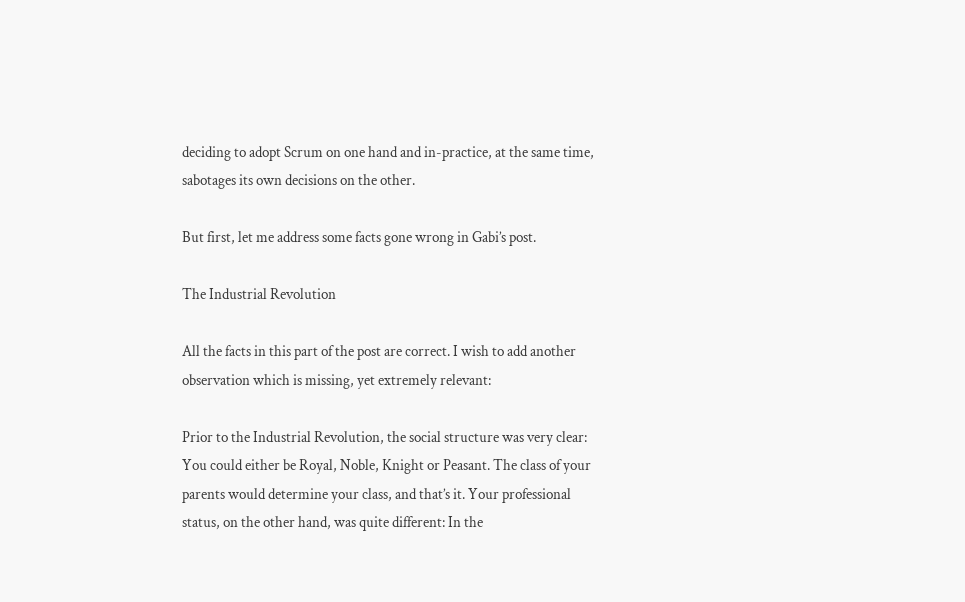deciding to adopt Scrum on one hand and in-practice, at the same time, sabotages its own decisions on the other.

But first, let me address some facts gone wrong in Gabi’s post.

The Industrial Revolution

All the facts in this part of the post are correct. I wish to add another observation which is missing, yet extremely relevant:

Prior to the Industrial Revolution, the social structure was very clear: You could either be Royal, Noble, Knight or Peasant. The class of your parents would determine your class, and that’s it. Your professional status, on the other hand, was quite different: In the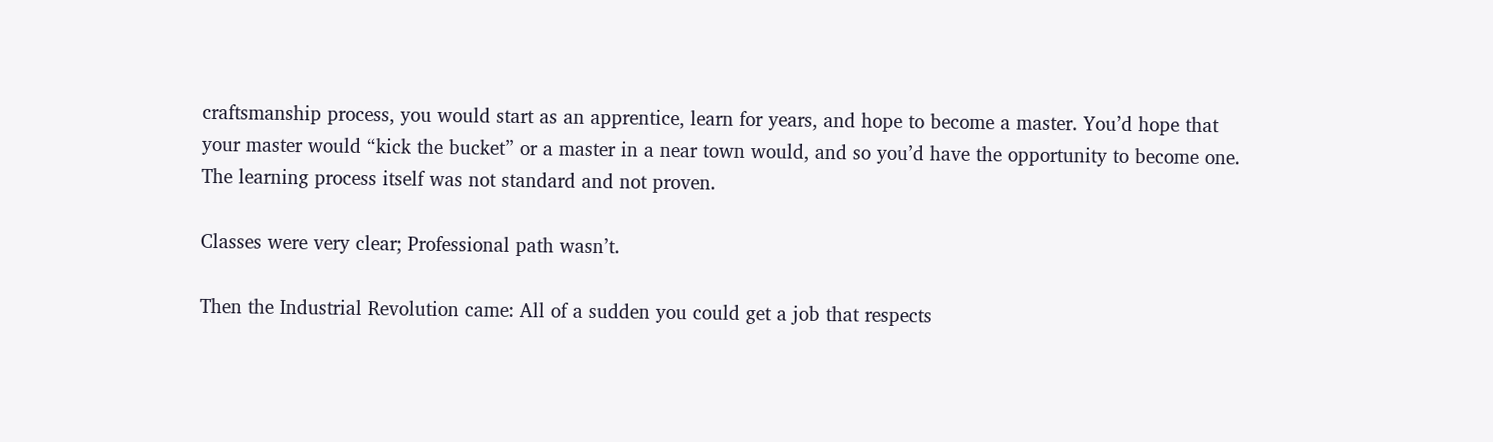craftsmanship process, you would start as an apprentice, learn for years, and hope to become a master. You’d hope that your master would “kick the bucket” or a master in a near town would, and so you’d have the opportunity to become one. The learning process itself was not standard and not proven.

Classes were very clear; Professional path wasn’t.

Then the Industrial Revolution came: All of a sudden you could get a job that respects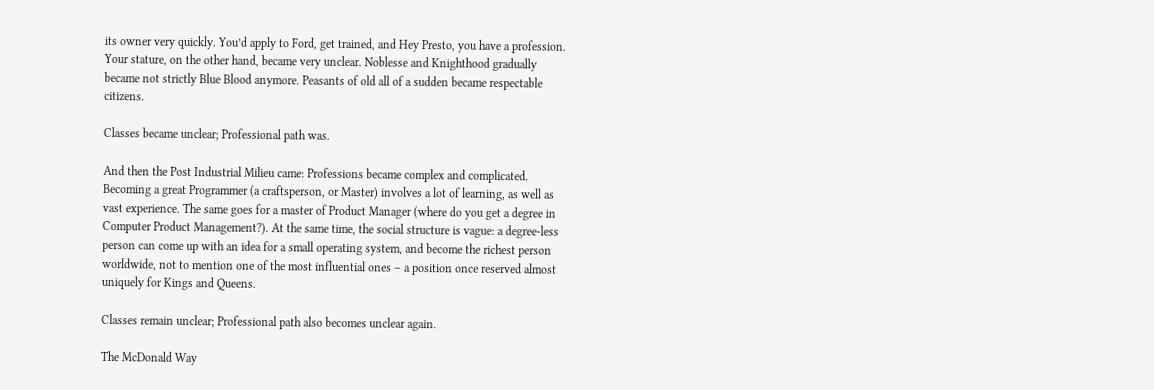its owner very quickly. You’d apply to Ford, get trained, and Hey Presto, you have a profession. Your stature, on the other hand, became very unclear. Noblesse and Knighthood gradually became not strictly Blue Blood anymore. Peasants of old all of a sudden became respectable citizens.

Classes became unclear; Professional path was.

And then the Post Industrial Milieu came: Professions became complex and complicated. Becoming a great Programmer (a craftsperson, or Master) involves a lot of learning, as well as vast experience. The same goes for a master of Product Manager (where do you get a degree in Computer Product Management?). At the same time, the social structure is vague: a degree-less person can come up with an idea for a small operating system, and become the richest person worldwide, not to mention one of the most influential ones – a position once reserved almost uniquely for Kings and Queens.

Classes remain unclear; Professional path also becomes unclear again.

The McDonald Way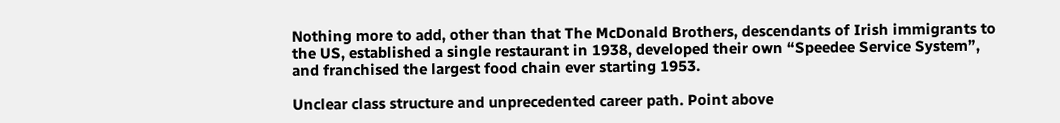Nothing more to add, other than that The McDonald Brothers, descendants of Irish immigrants to the US, established a single restaurant in 1938, developed their own “Speedee Service System”, and franchised the largest food chain ever starting 1953.

Unclear class structure and unprecedented career path. Point above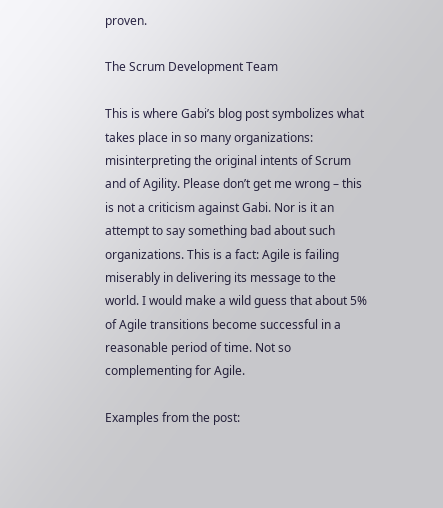proven.

The Scrum Development Team

This is where Gabi’s blog post symbolizes what takes place in so many organizations: misinterpreting the original intents of Scrum and of Agility. Please don’t get me wrong – this is not a criticism against Gabi. Nor is it an attempt to say something bad about such organizations. This is a fact: Agile is failing miserably in delivering its message to the world. I would make a wild guess that about 5% of Agile transitions become successful in a reasonable period of time. Not so complementing for Agile.

Examples from the post: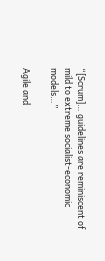“[Scrum]… guidelines are reminiscent of mild to extreme socialist-economic models…”

Agile and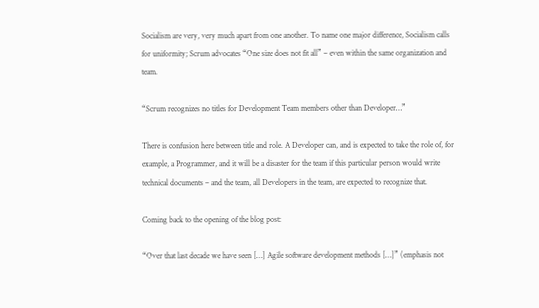Socialism are very, very much apart from one another. To name one major difference, Socialism calls for uniformity; Scrum advocates “One size does not fit all” – even within the same organization and team.

“Scrum recognizes no titles for Development Team members other than Developer…”

There is confusion here between title and role. A Developer can, and is expected to take the role of, for example, a Programmer, and it will be a disaster for the team if this particular person would write technical documents – and the team, all Developers in the team, are expected to recognize that.

Coming back to the opening of the blog post:

“Over that last decade we have seen […] Agile software development methods […]” (emphasis not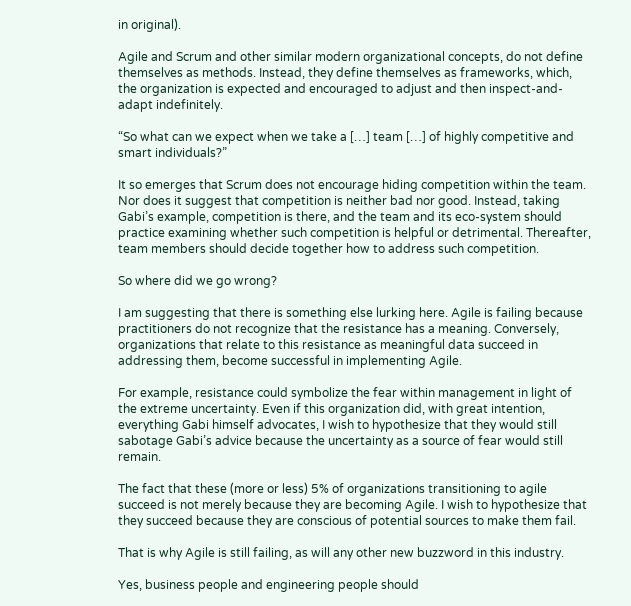in original).

Agile and Scrum and other similar modern organizational concepts, do not define themselves as methods. Instead, they define themselves as frameworks, which, the organization is expected and encouraged to adjust and then inspect-and-adapt indefinitely.

“So what can we expect when we take a […] team […] of highly competitive and smart individuals?”

It so emerges that Scrum does not encourage hiding competition within the team. Nor does it suggest that competition is neither bad nor good. Instead, taking Gabi’s example, competition is there, and the team and its eco-system should practice examining whether such competition is helpful or detrimental. Thereafter, team members should decide together how to address such competition.

So where did we go wrong?

I am suggesting that there is something else lurking here. Agile is failing because practitioners do not recognize that the resistance has a meaning. Conversely, organizations that relate to this resistance as meaningful data succeed in addressing them, become successful in implementing Agile.

For example, resistance could symbolize the fear within management in light of the extreme uncertainty. Even if this organization did, with great intention, everything Gabi himself advocates, I wish to hypothesize that they would still sabotage Gabi’s advice because the uncertainty as a source of fear would still remain.

The fact that these (more or less) 5% of organizations transitioning to agile succeed is not merely because they are becoming Agile. I wish to hypothesize that they succeed because they are conscious of potential sources to make them fail.

That is why Agile is still failing, as will any other new buzzword in this industry.

Yes, business people and engineering people should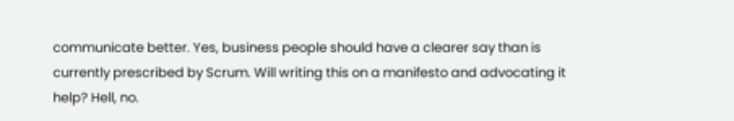communicate better. Yes, business people should have a clearer say than is currently prescribed by Scrum. Will writing this on a manifesto and advocating it help? Hell, no.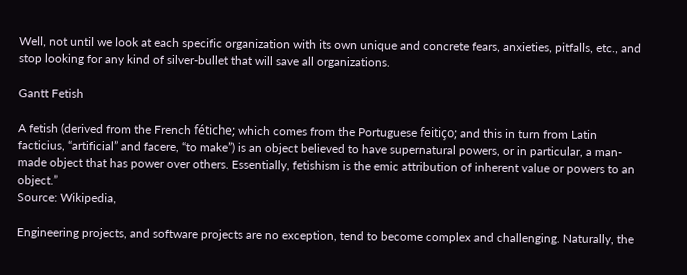Well, not until we look at each specific organization with its own unique and concrete fears, anxieties, pitfalls, etc., and stop looking for any kind of silver-bullet that will save all organizations.

Gantt Fetish

A fetish (derived from the French fétiche; which comes from the Portuguese feitiço; and this in turn from Latin facticius, “artificial” and facere, “to make”) is an object believed to have supernatural powers, or in particular, a man-made object that has power over others. Essentially, fetishism is the emic attribution of inherent value or powers to an object.”
Source: Wikipedia,

Engineering projects, and software projects are no exception, tend to become complex and challenging. Naturally, the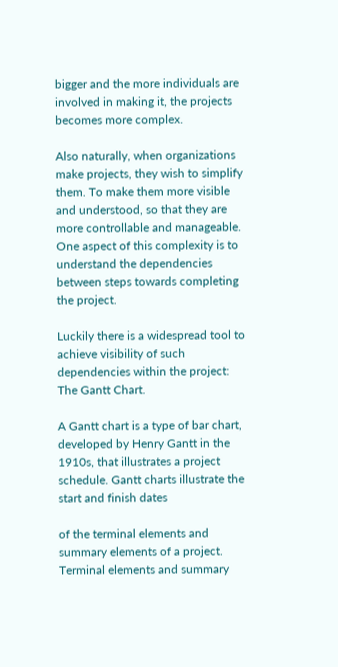bigger and the more individuals are involved in making it, the projects becomes more complex.

Also naturally, when organizations make projects, they wish to simplify them. To make them more visible and understood, so that they are more controllable and manageable. One aspect of this complexity is to understand the dependencies between steps towards completing the project.

Luckily there is a widespread tool to achieve visibility of such dependencies within the project: The Gantt Chart.

A Gantt chart is a type of bar chart, developed by Henry Gantt in the 1910s, that illustrates a project schedule. Gantt charts illustrate the start and finish dates

of the terminal elements and summary elements of a project. Terminal elements and summary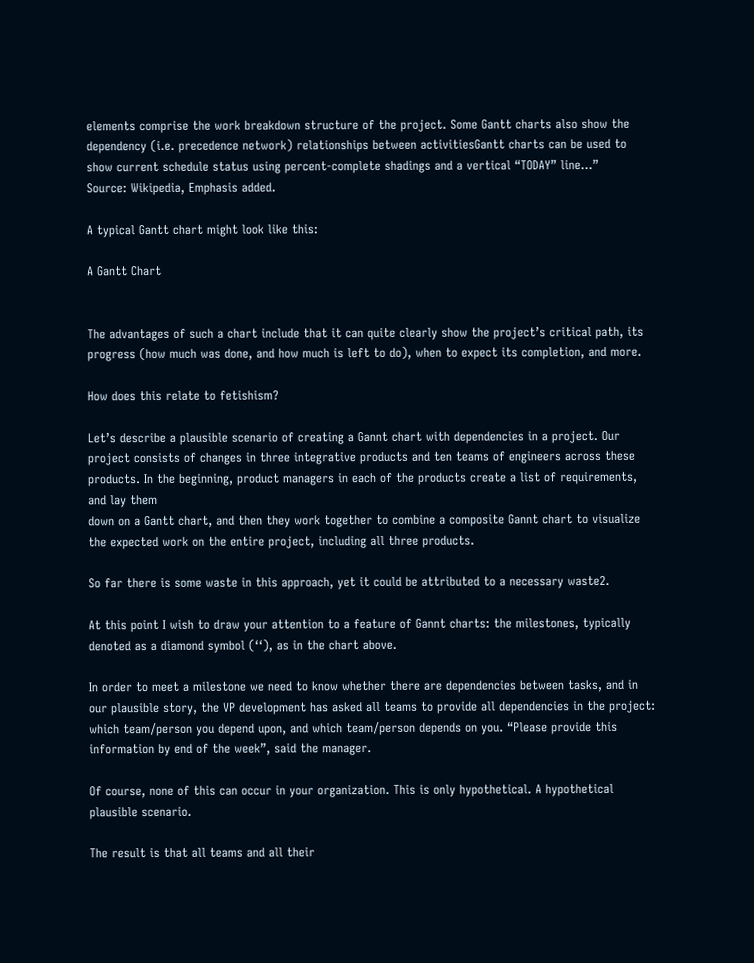elements comprise the work breakdown structure of the project. Some Gantt charts also show the dependency (i.e. precedence network) relationships between activitiesGantt charts can be used to show current schedule status using percent-complete shadings and a vertical “TODAY” line...”
Source: Wikipedia, Emphasis added.

A typical Gantt chart might look like this:

A Gantt Chart


The advantages of such a chart include that it can quite clearly show the project’s critical path, its progress (how much was done, and how much is left to do), when to expect its completion, and more.

How does this relate to fetishism?

Let’s describe a plausible scenario of creating a Gannt chart with dependencies in a project. Our project consists of changes in three integrative products and ten teams of engineers across these products. In the beginning, product managers in each of the products create a list of requirements, and lay them
down on a Gantt chart, and then they work together to combine a composite Gannt chart to visualize the expected work on the entire project, including all three products.

So far there is some waste in this approach, yet it could be attributed to a necessary waste2.

At this point I wish to draw your attention to a feature of Gannt charts: the milestones, typically denoted as a diamond symbol (‘‘), as in the chart above.

In order to meet a milestone we need to know whether there are dependencies between tasks, and in our plausible story, the VP development has asked all teams to provide all dependencies in the project: which team/person you depend upon, and which team/person depends on you. “Please provide this
information by end of the week”, said the manager.

Of course, none of this can occur in your organization. This is only hypothetical. A hypothetical plausible scenario.

The result is that all teams and all their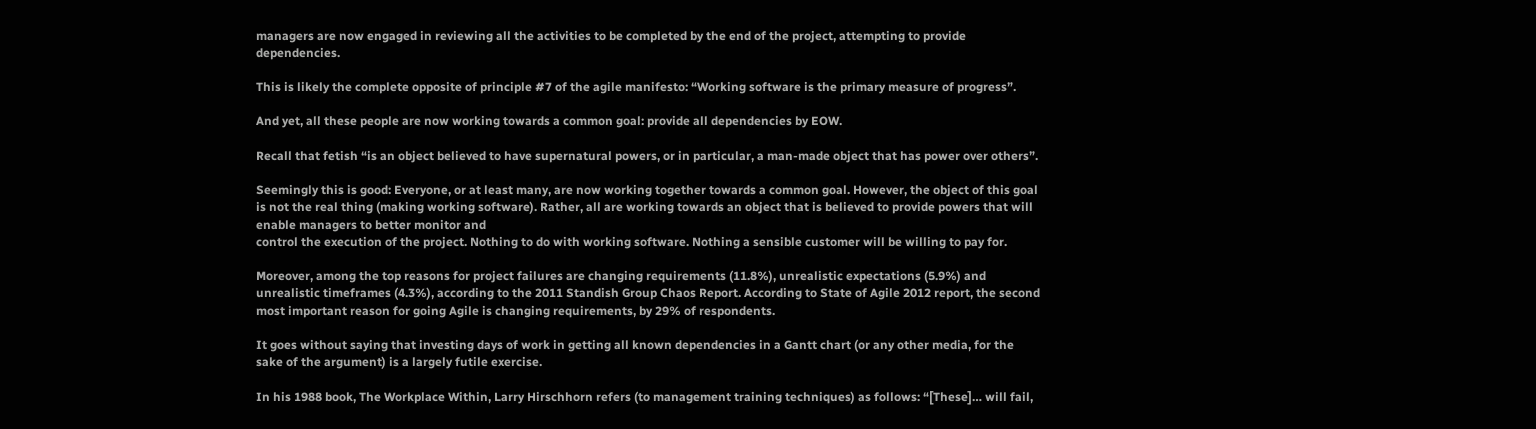managers are now engaged in reviewing all the activities to be completed by the end of the project, attempting to provide dependencies.

This is likely the complete opposite of principle #7 of the agile manifesto: “Working software is the primary measure of progress”.

And yet, all these people are now working towards a common goal: provide all dependencies by EOW.

Recall that fetish “is an object believed to have supernatural powers, or in particular, a man-made object that has power over others”.

Seemingly this is good: Everyone, or at least many, are now working together towards a common goal. However, the object of this goal is not the real thing (making working software). Rather, all are working towards an object that is believed to provide powers that will enable managers to better monitor and
control the execution of the project. Nothing to do with working software. Nothing a sensible customer will be willing to pay for.

Moreover, among the top reasons for project failures are changing requirements (11.8%), unrealistic expectations (5.9%) and unrealistic timeframes (4.3%), according to the 2011 Standish Group Chaos Report. According to State of Agile 2012 report, the second most important reason for going Agile is changing requirements, by 29% of respondents.

It goes without saying that investing days of work in getting all known dependencies in a Gantt chart (or any other media, for the sake of the argument) is a largely futile exercise.

In his 1988 book, The Workplace Within, Larry Hirschhorn refers (to management training techniques) as follows: “[These]… will fail,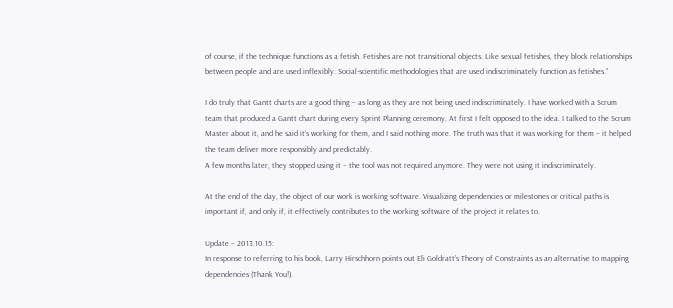of course, if the technique functions as a fetish. Fetishes are not transitional objects. Like sexual fetishes, they block relationships between people and are used inflexibly. Social-scientific methodologies that are used indiscriminately function as fetishes.”

I do truly that Gantt charts are a good thing – as long as they are not being used indiscriminately. I have worked with a Scrum team that produced a Gantt chart during every Sprint Planning ceremony. At first I felt opposed to the idea. I talked to the Scrum Master about it, and he said it’s working for them, and I said nothing more. The truth was that it was working for them – it helped the team deliver more responsibly and predictably.
A few months later, they stopped using it – the tool was not required anymore. They were not using it indiscriminately.

At the end of the day, the object of our work is working software. Visualizing dependencies or milestones or critical paths is important if, and only if, it effectively contributes to the working software of the project it relates to.

Update – 2013.10.15:
In response to referring to his book, Larry Hirschhorn points out Eli Goldratt’s Theory of Constraints as an alternative to mapping dependencies (Thank You!).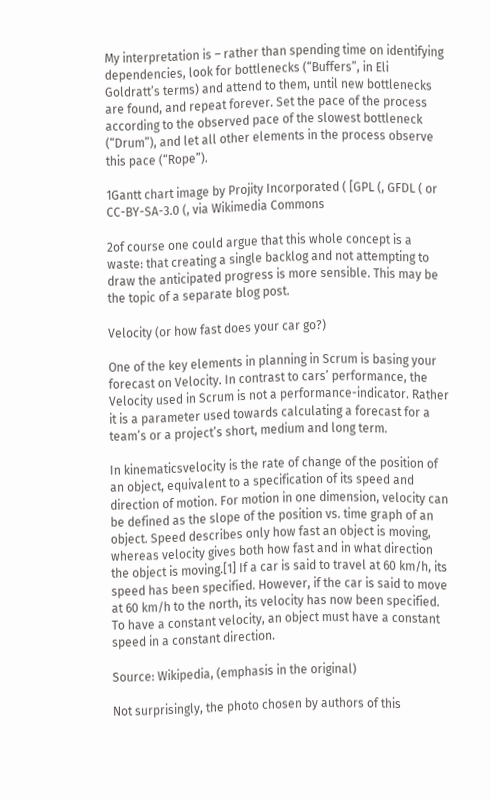My interpretation is – rather than spending time on identifying dependencies, look for bottlenecks (“Buffers”, in Eli Goldratt’s terms) and attend to them, until new bottlenecks are found, and repeat forever. Set the pace of the process according to the observed pace of the slowest bottleneck (“Drum”), and let all other elements in the process observe this pace (“Rope”).

1Gantt chart image by Projity Incorporated ( [GPL (, GFDL ( or CC-BY-SA-3.0 (, via Wikimedia Commons

2of course one could argue that this whole concept is a waste: that creating a single backlog and not attempting to draw the anticipated progress is more sensible. This may be the topic of a separate blog post.

Velocity (or how fast does your car go?)

One of the key elements in planning in Scrum is basing your forecast on Velocity. In contrast to cars’ performance, the Velocity used in Scrum is not a performance-indicator. Rather it is a parameter used towards calculating a forecast for a team’s or a project’s short, medium and long term.

In kinematicsvelocity is the rate of change of the position of an object, equivalent to a specification of its speed and direction of motion. For motion in one dimension, velocity can be defined as the slope of the position vs. time graph of an object. Speed describes only how fast an object is moving, whereas velocity gives both how fast and in what direction the object is moving.[1] If a car is said to travel at 60 km/h, its speed has been specified. However, if the car is said to move at 60 km/h to the north, its velocity has now been specified. To have a constant velocity, an object must have a constant speed in a constant direction.

Source: Wikipedia, (emphasis in the original)

Not surprisingly, the photo chosen by authors of this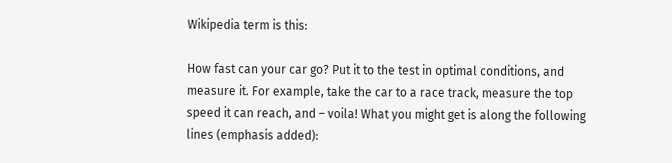Wikipedia term is this:

How fast can your car go? Put it to the test in optimal conditions, and measure it. For example, take the car to a race track, measure the top speed it can reach, and – voila! What you might get is along the following lines (emphasis added):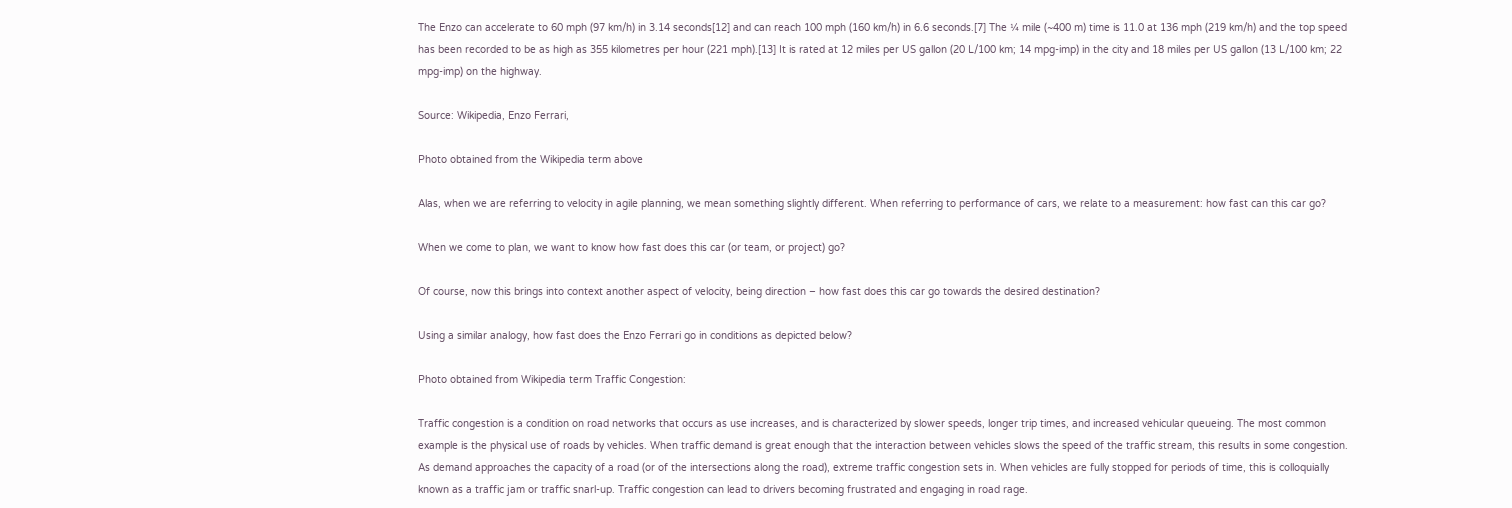The Enzo can accelerate to 60 mph (97 km/h) in 3.14 seconds[12] and can reach 100 mph (160 km/h) in 6.6 seconds.[7] The ¼ mile (~400 m) time is 11.0 at 136 mph (219 km/h) and the top speed has been recorded to be as high as 355 kilometres per hour (221 mph).[13] It is rated at 12 miles per US gallon (20 L/100 km; 14 mpg-imp) in the city and 18 miles per US gallon (13 L/100 km; 22 mpg-imp) on the highway.

Source: Wikipedia, Enzo Ferrari,

Photo obtained from the Wikipedia term above

Alas, when we are referring to velocity in agile planning, we mean something slightly different. When referring to performance of cars, we relate to a measurement: how fast can this car go?

When we come to plan, we want to know how fast does this car (or team, or project) go?

Of course, now this brings into context another aspect of velocity, being direction – how fast does this car go towards the desired destination?

Using a similar analogy, how fast does the Enzo Ferrari go in conditions as depicted below?

Photo obtained from Wikipedia term Traffic Congestion:

Traffic congestion is a condition on road networks that occurs as use increases, and is characterized by slower speeds, longer trip times, and increased vehicular queueing. The most common example is the physical use of roads by vehicles. When traffic demand is great enough that the interaction between vehicles slows the speed of the traffic stream, this results in some congestion. As demand approaches the capacity of a road (or of the intersections along the road), extreme traffic congestion sets in. When vehicles are fully stopped for periods of time, this is colloquially known as a traffic jam or traffic snarl-up. Traffic congestion can lead to drivers becoming frustrated and engaging in road rage.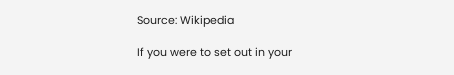Source: Wikipedia

If you were to set out in your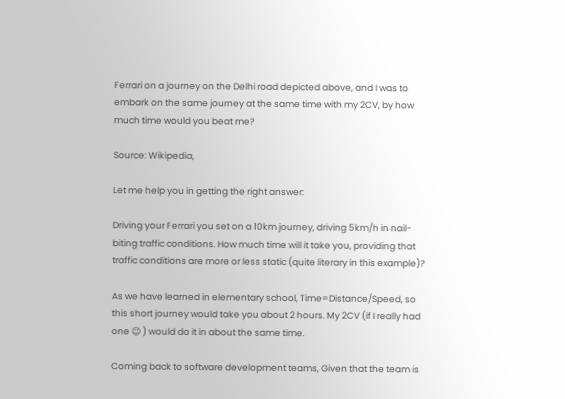Ferrari on a journey on the Delhi road depicted above, and I was to embark on the same journey at the same time with my 2CV, by how much time would you beat me?

Source: Wikipedia,

Let me help you in getting the right answer:

Driving your Ferrari you set on a 10km journey, driving 5km/h in nail-biting traffic conditions. How much time will it take you, providing that traffic conditions are more or less static (quite literary in this example)?

As we have learned in elementary school, Time=Distance/Speed, so this short journey would take you about 2 hours. My 2CV (if I really had one 😉 ) would do it in about the same time.

Coming back to software development teams, Given that the team is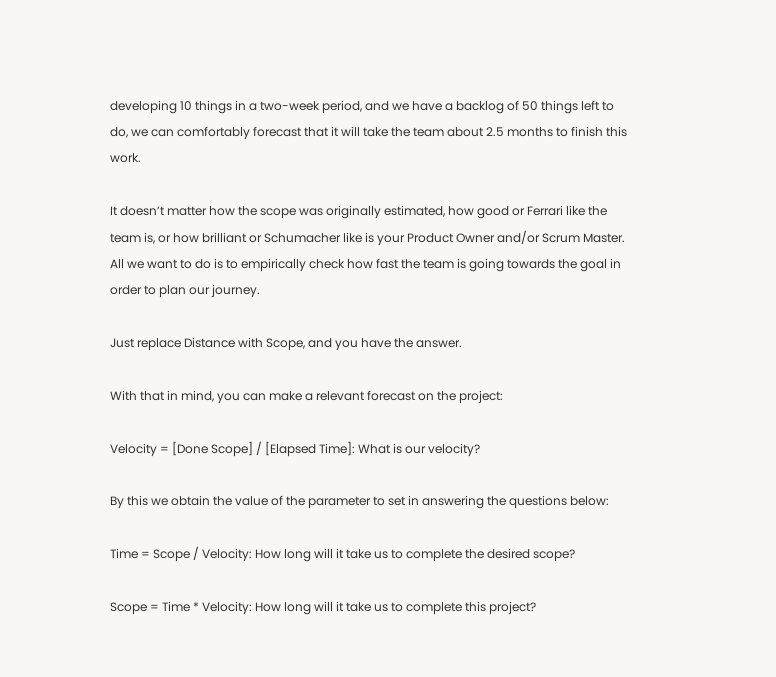developing 10 things in a two-week period, and we have a backlog of 50 things left to do, we can comfortably forecast that it will take the team about 2.5 months to finish this work.

It doesn’t matter how the scope was originally estimated, how good or Ferrari like the team is, or how brilliant or Schumacher like is your Product Owner and/or Scrum Master. All we want to do is to empirically check how fast the team is going towards the goal in order to plan our journey.

Just replace Distance with Scope, and you have the answer.

With that in mind, you can make a relevant forecast on the project:

Velocity = [Done Scope] / [Elapsed Time]: What is our velocity?

By this we obtain the value of the parameter to set in answering the questions below:

Time = Scope / Velocity: How long will it take us to complete the desired scope?

Scope = Time * Velocity: How long will it take us to complete this project?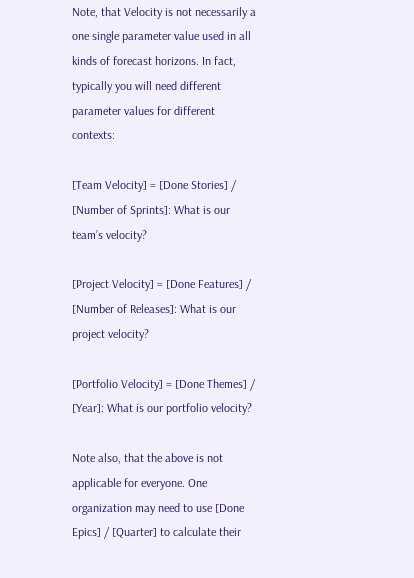Note, that Velocity is not necessarily a one single parameter value used in all kinds of forecast horizons. In fact, typically you will need different parameter values for different contexts:

[Team Velocity] = [Done Stories] / [Number of Sprints]: What is our team’s velocity?

[Project Velocity] = [Done Features] / [Number of Releases]: What is our project velocity?

[Portfolio Velocity] = [Done Themes] / [Year]: What is our portfolio velocity?

Note also, that the above is not applicable for everyone. One organization may need to use [Done Epics] / [Quarter] to calculate their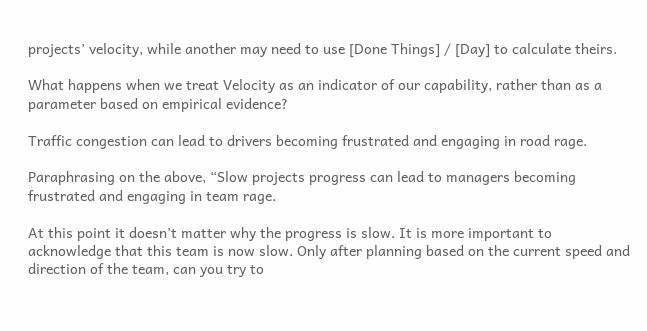projects’ velocity, while another may need to use [Done Things] / [Day] to calculate theirs.

What happens when we treat Velocity as an indicator of our capability, rather than as a parameter based on empirical evidence?

Traffic congestion can lead to drivers becoming frustrated and engaging in road rage.

Paraphrasing on the above, “Slow projects progress can lead to managers becoming frustrated and engaging in team rage.

At this point it doesn’t matter why the progress is slow. It is more important to acknowledge that this team is now slow. Only after planning based on the current speed and direction of the team, can you try to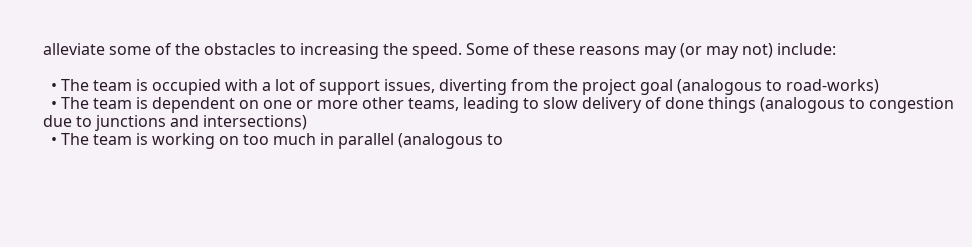alleviate some of the obstacles to increasing the speed. Some of these reasons may (or may not) include:

  • The team is occupied with a lot of support issues, diverting from the project goal (analogous to road-works)
  • The team is dependent on one or more other teams, leading to slow delivery of done things (analogous to congestion due to junctions and intersections)
  • The team is working on too much in parallel (analogous to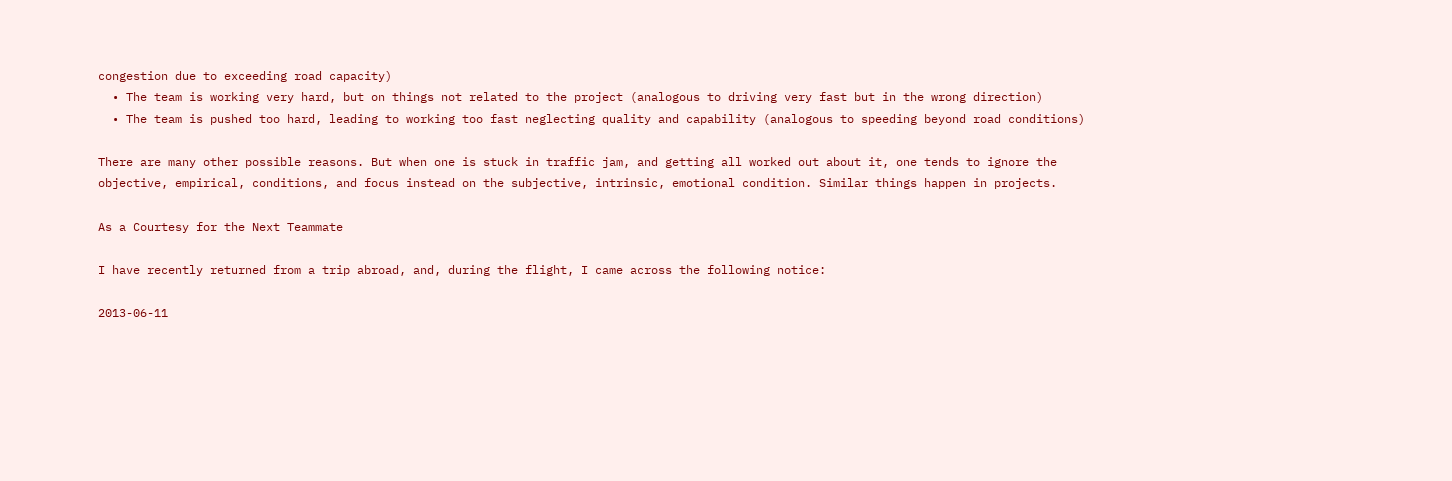congestion due to exceeding road capacity)
  • The team is working very hard, but on things not related to the project (analogous to driving very fast but in the wrong direction)
  • The team is pushed too hard, leading to working too fast neglecting quality and capability (analogous to speeding beyond road conditions)

There are many other possible reasons. But when one is stuck in traffic jam, and getting all worked out about it, one tends to ignore the objective, empirical, conditions, and focus instead on the subjective, intrinsic, emotional condition. Similar things happen in projects.

As a Courtesy for the Next Teammate

I have recently returned from a trip abroad, and, during the flight, I came across the following notice:

2013-06-11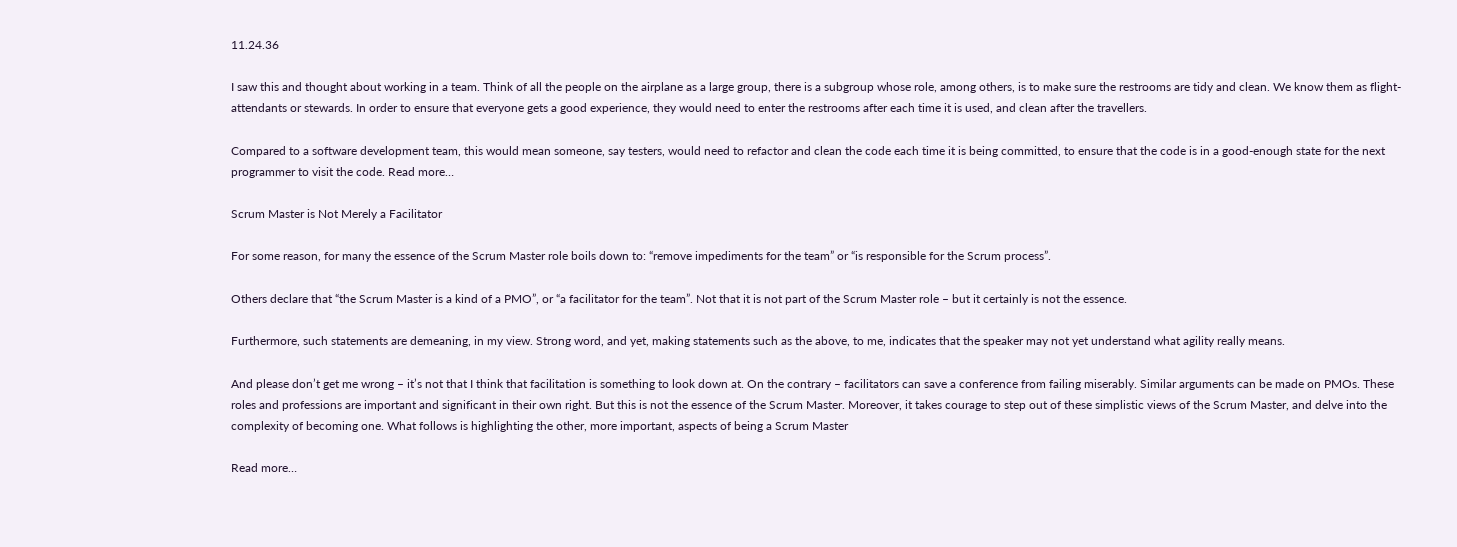11.24.36

I saw this and thought about working in a team. Think of all the people on the airplane as a large group, there is a subgroup whose role, among others, is to make sure the restrooms are tidy and clean. We know them as flight-attendants or stewards. In order to ensure that everyone gets a good experience, they would need to enter the restrooms after each time it is used, and clean after the travellers.

Compared to a software development team, this would mean someone, say testers, would need to refactor and clean the code each time it is being committed, to ensure that the code is in a good-enough state for the next programmer to visit the code. Read more…

Scrum Master is Not Merely a Facilitator

For some reason, for many the essence of the Scrum Master role boils down to: “remove impediments for the team” or “is responsible for the Scrum process”.

Others declare that “the Scrum Master is a kind of a PMO”, or “a facilitator for the team”. Not that it is not part of the Scrum Master role – but it certainly is not the essence.

Furthermore, such statements are demeaning, in my view. Strong word, and yet, making statements such as the above, to me, indicates that the speaker may not yet understand what agility really means.

And please don’t get me wrong – it’s not that I think that facilitation is something to look down at. On the contrary – facilitators can save a conference from failing miserably. Similar arguments can be made on PMOs. These roles and professions are important and significant in their own right. But this is not the essence of the Scrum Master. Moreover, it takes courage to step out of these simplistic views of the Scrum Master, and delve into the complexity of becoming one. What follows is highlighting the other, more important, aspects of being a Scrum Master

Read more…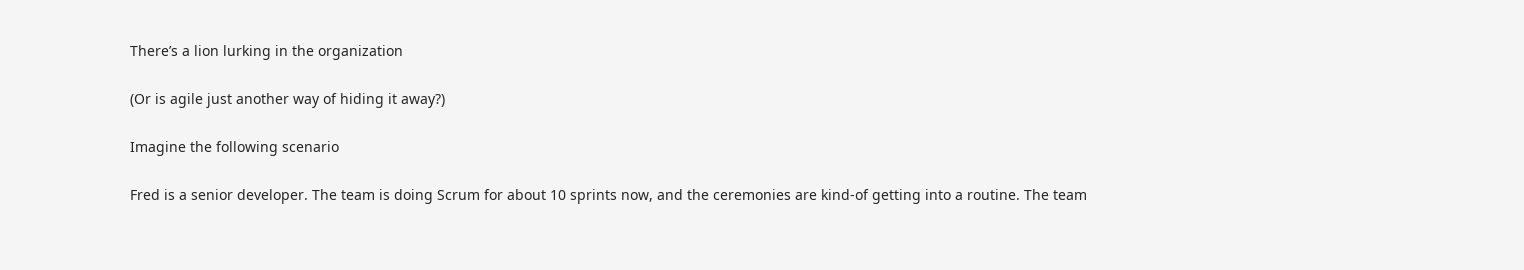There’s a lion lurking in the organization

(Or is agile just another way of hiding it away?)

Imagine the following scenario

Fred is a senior developer. The team is doing Scrum for about 10 sprints now, and the ceremonies are kind-of getting into a routine. The team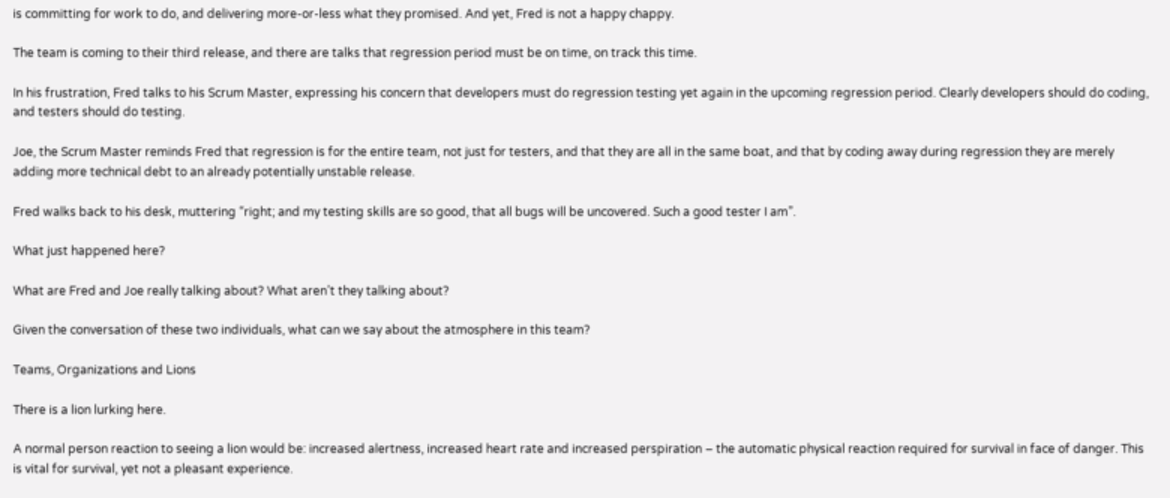is committing for work to do, and delivering more-or-less what they promised. And yet, Fred is not a happy chappy.

The team is coming to their third release, and there are talks that regression period must be on time, on track this time.

In his frustration, Fred talks to his Scrum Master, expressing his concern that developers must do regression testing yet again in the upcoming regression period. Clearly developers should do coding, and testers should do testing.

Joe, the Scrum Master reminds Fred that regression is for the entire team, not just for testers, and that they are all in the same boat, and that by coding away during regression they are merely adding more technical debt to an already potentially unstable release.

Fred walks back to his desk, muttering “right; and my testing skills are so good, that all bugs will be uncovered. Such a good tester I am”.

What just happened here?

What are Fred and Joe really talking about? What aren’t they talking about?

Given the conversation of these two individuals, what can we say about the atmosphere in this team?

Teams, Organizations and Lions

There is a lion lurking here.

A normal person reaction to seeing a lion would be: increased alertness, increased heart rate and increased perspiration – the automatic physical reaction required for survival in face of danger. This is vital for survival, yet not a pleasant experience.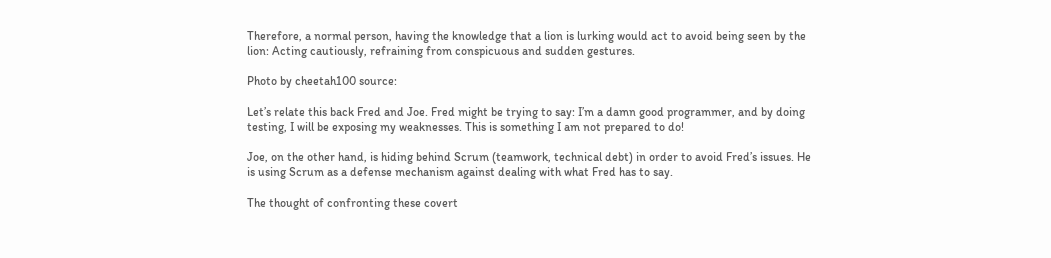Therefore, a normal person, having the knowledge that a lion is lurking would act to avoid being seen by the lion: Acting cautiously, refraining from conspicuous and sudden gestures.

Photo by cheetah100 source:

Let’s relate this back Fred and Joe. Fred might be trying to say: I’m a damn good programmer, and by doing testing, I will be exposing my weaknesses. This is something I am not prepared to do!

Joe, on the other hand, is hiding behind Scrum (teamwork, technical debt) in order to avoid Fred’s issues. He is using Scrum as a defense mechanism against dealing with what Fred has to say.

The thought of confronting these covert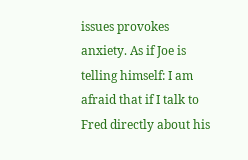issues provokes anxiety. As if Joe is telling himself: I am afraid that if I talk to Fred directly about his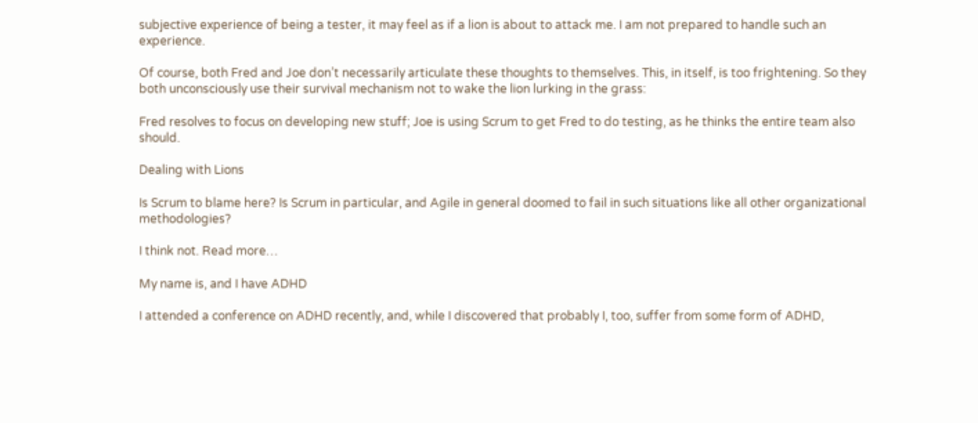subjective experience of being a tester, it may feel as if a lion is about to attack me. I am not prepared to handle such an experience.

Of course, both Fred and Joe don’t necessarily articulate these thoughts to themselves. This, in itself, is too frightening. So they both unconsciously use their survival mechanism not to wake the lion lurking in the grass:

Fred resolves to focus on developing new stuff; Joe is using Scrum to get Fred to do testing, as he thinks the entire team also should.

Dealing with Lions

Is Scrum to blame here? Is Scrum in particular, and Agile in general doomed to fail in such situations like all other organizational methodologies?

I think not. Read more…

My name is, and I have ADHD

I attended a conference on ADHD recently, and, while I discovered that probably I, too, suffer from some form of ADHD,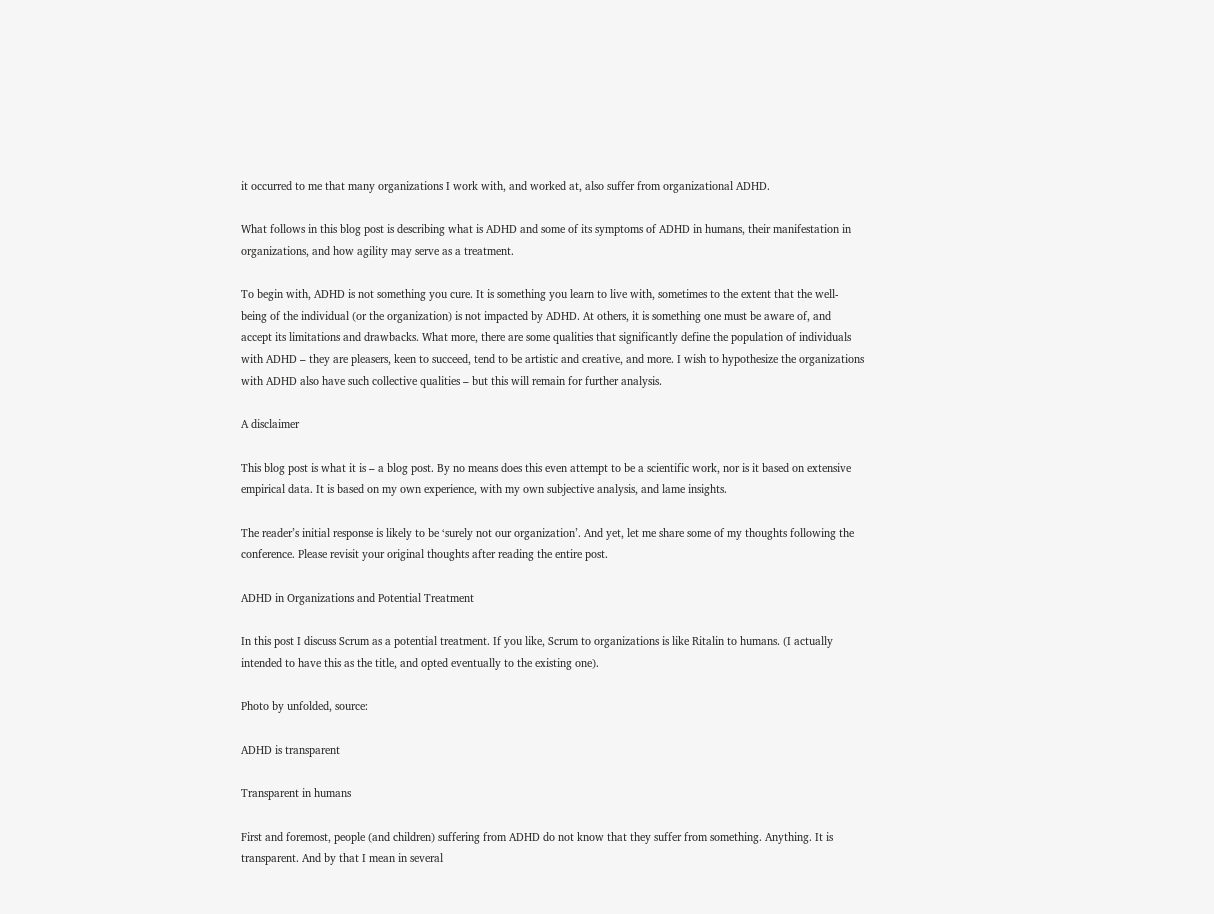it occurred to me that many organizations I work with, and worked at, also suffer from organizational ADHD.

What follows in this blog post is describing what is ADHD and some of its symptoms of ADHD in humans, their manifestation in organizations, and how agility may serve as a treatment.

To begin with, ADHD is not something you cure. It is something you learn to live with, sometimes to the extent that the well-being of the individual (or the organization) is not impacted by ADHD. At others, it is something one must be aware of, and accept its limitations and drawbacks. What more, there are some qualities that significantly define the population of individuals with ADHD – they are pleasers, keen to succeed, tend to be artistic and creative, and more. I wish to hypothesize the organizations with ADHD also have such collective qualities – but this will remain for further analysis.

A disclaimer

This blog post is what it is – a blog post. By no means does this even attempt to be a scientific work, nor is it based on extensive empirical data. It is based on my own experience, with my own subjective analysis, and lame insights.

The reader’s initial response is likely to be ‘surely not our organization’. And yet, let me share some of my thoughts following the conference. Please revisit your original thoughts after reading the entire post.

ADHD in Organizations and Potential Treatment

In this post I discuss Scrum as a potential treatment. If you like, Scrum to organizations is like Ritalin to humans. (I actually intended to have this as the title, and opted eventually to the existing one).

Photo by unfolded, source:

ADHD is transparent

Transparent in humans

First and foremost, people (and children) suffering from ADHD do not know that they suffer from something. Anything. It is transparent. And by that I mean in several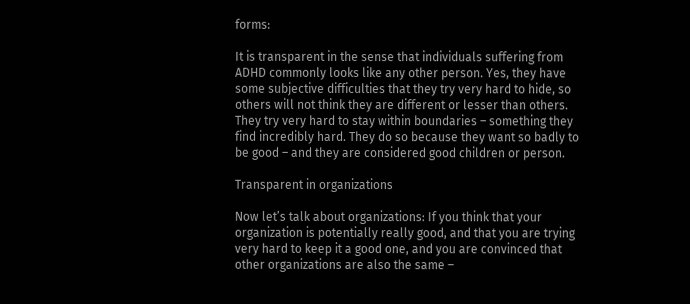forms:

It is transparent in the sense that individuals suffering from ADHD commonly looks like any other person. Yes, they have some subjective difficulties that they try very hard to hide, so others will not think they are different or lesser than others. They try very hard to stay within boundaries – something they find incredibly hard. They do so because they want so badly to be good – and they are considered good children or person.

Transparent in organizations

Now let’s talk about organizations: If you think that your organization is potentially really good, and that you are trying very hard to keep it a good one, and you are convinced that other organizations are also the same –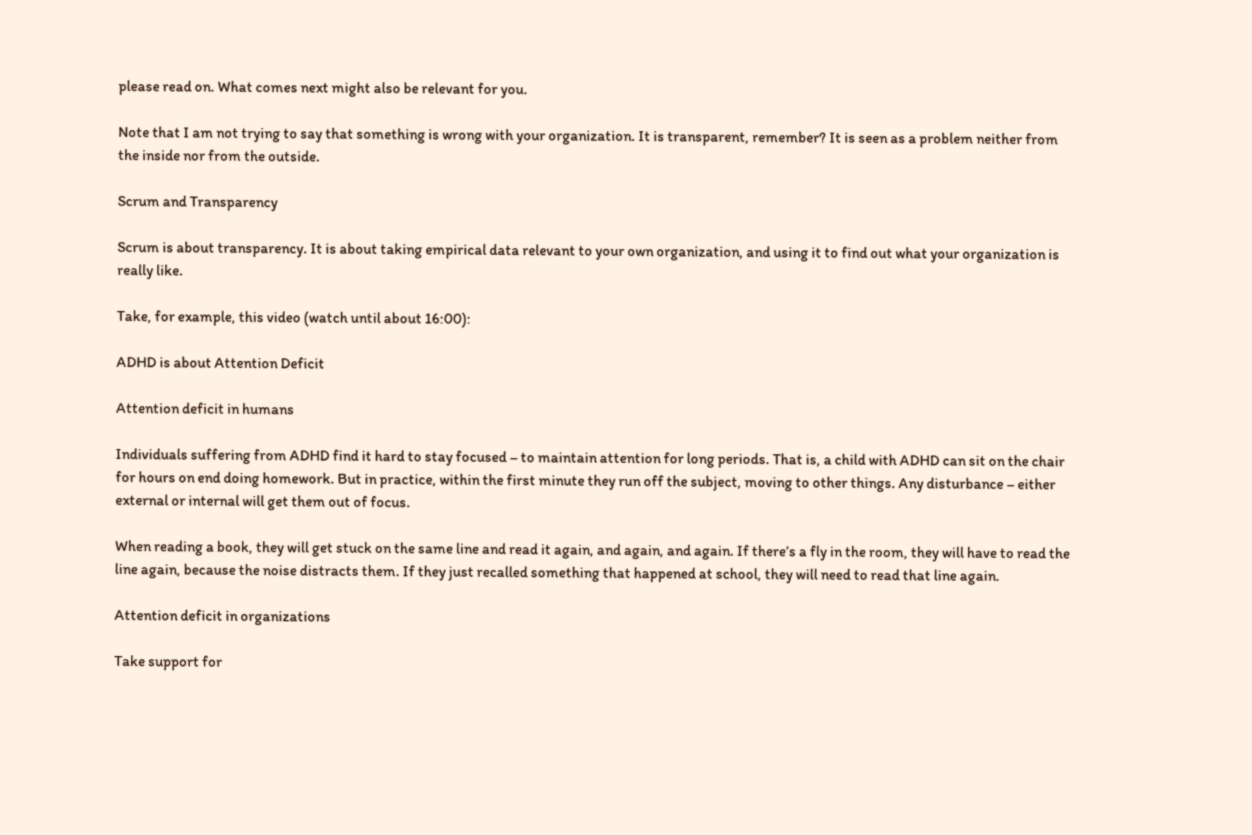please read on. What comes next might also be relevant for you.

Note that I am not trying to say that something is wrong with your organization. It is transparent, remember? It is seen as a problem neither from the inside nor from the outside.

Scrum and Transparency

Scrum is about transparency. It is about taking empirical data relevant to your own organization, and using it to find out what your organization is really like.

Take, for example, this video (watch until about 16:00):

ADHD is about Attention Deficit

Attention deficit in humans

Individuals suffering from ADHD find it hard to stay focused – to maintain attention for long periods. That is, a child with ADHD can sit on the chair for hours on end doing homework. But in practice, within the first minute they run off the subject, moving to other things. Any disturbance – either external or internal will get them out of focus.

When reading a book, they will get stuck on the same line and read it again, and again, and again. If there’s a fly in the room, they will have to read the line again, because the noise distracts them. If they just recalled something that happened at school, they will need to read that line again.

Attention deficit in organizations

Take support for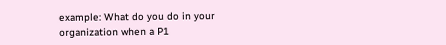example: What do you do in your organization when a P1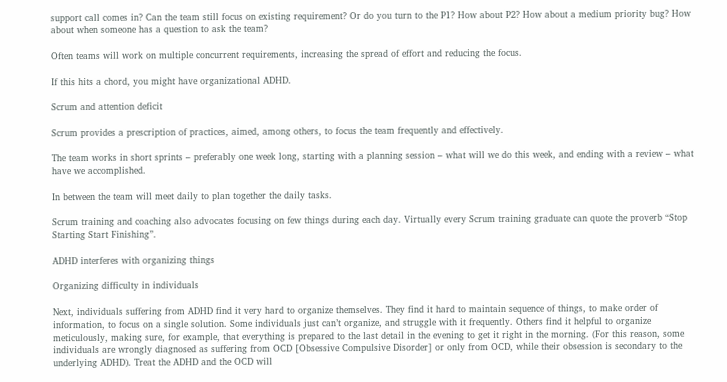support call comes in? Can the team still focus on existing requirement? Or do you turn to the P1? How about P2? How about a medium priority bug? How about when someone has a question to ask the team?

Often teams will work on multiple concurrent requirements, increasing the spread of effort and reducing the focus.

If this hits a chord, you might have organizational ADHD.

Scrum and attention deficit

Scrum provides a prescription of practices, aimed, among others, to focus the team frequently and effectively.

The team works in short sprints – preferably one week long, starting with a planning session – what will we do this week, and ending with a review – what have we accomplished.

In between the team will meet daily to plan together the daily tasks.

Scrum training and coaching also advocates focusing on few things during each day. Virtually every Scrum training graduate can quote the proverb “Stop Starting Start Finishing”.

ADHD interferes with organizing things

Organizing difficulty in individuals

Next, individuals suffering from ADHD find it very hard to organize themselves. They find it hard to maintain sequence of things, to make order of information, to focus on a single solution. Some individuals just can’t organize, and struggle with it frequently. Others find it helpful to organize meticulously, making sure, for example, that everything is prepared to the last detail in the evening to get it right in the morning. (For this reason, some individuals are wrongly diagnosed as suffering from OCD [Obsessive Compulsive Disorder] or only from OCD, while their obsession is secondary to the underlying ADHD). Treat the ADHD and the OCD will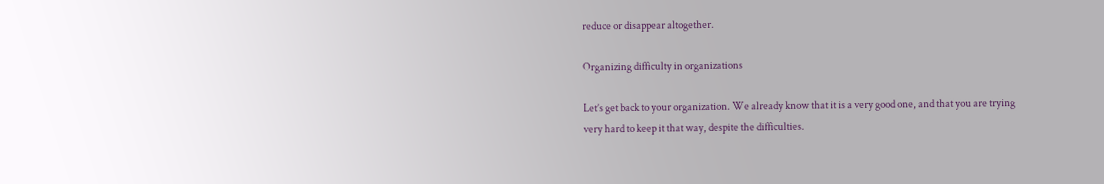reduce or disappear altogether.

Organizing difficulty in organizations

Let’s get back to your organization. We already know that it is a very good one, and that you are trying very hard to keep it that way, despite the difficulties.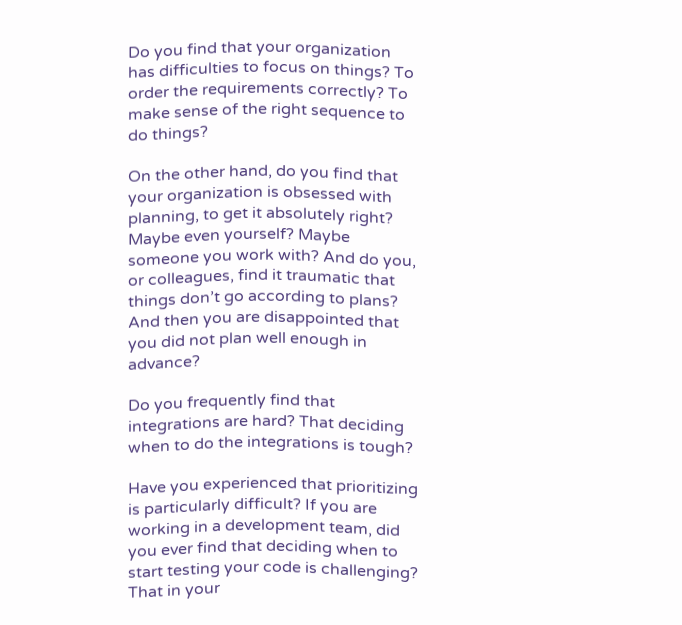Do you find that your organization has difficulties to focus on things? To order the requirements correctly? To make sense of the right sequence to do things?

On the other hand, do you find that your organization is obsessed with planning, to get it absolutely right? Maybe even yourself? Maybe someone you work with? And do you, or colleagues, find it traumatic that things don’t go according to plans? And then you are disappointed that you did not plan well enough in advance?

Do you frequently find that integrations are hard? That deciding when to do the integrations is tough?

Have you experienced that prioritizing is particularly difficult? If you are working in a development team, did you ever find that deciding when to start testing your code is challenging? That in your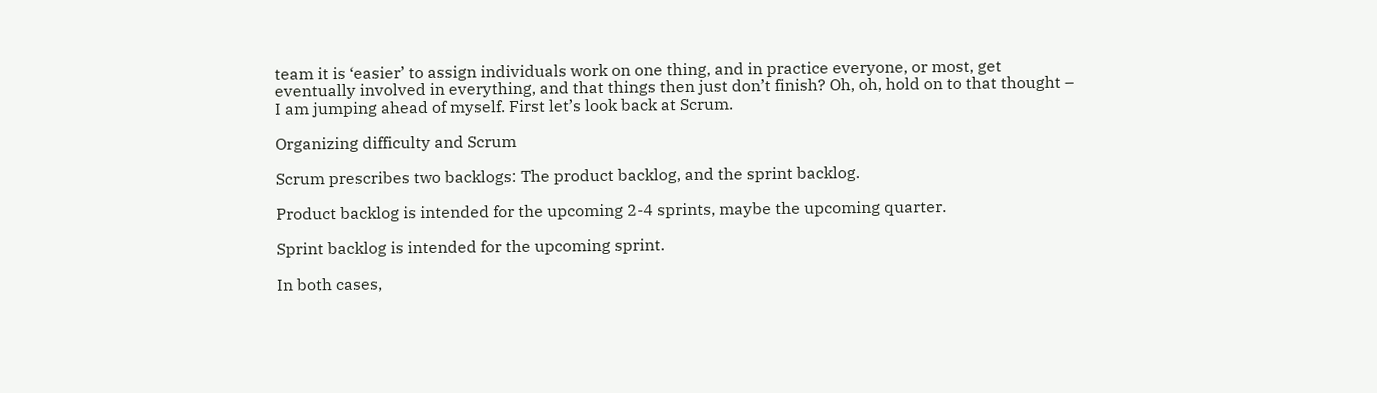team it is ‘easier’ to assign individuals work on one thing, and in practice everyone, or most, get eventually involved in everything, and that things then just don’t finish? Oh, oh, hold on to that thought – I am jumping ahead of myself. First let’s look back at Scrum.

Organizing difficulty and Scrum

Scrum prescribes two backlogs: The product backlog, and the sprint backlog.

Product backlog is intended for the upcoming 2-4 sprints, maybe the upcoming quarter.

Sprint backlog is intended for the upcoming sprint.

In both cases,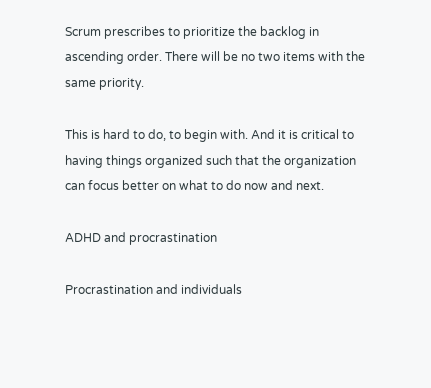Scrum prescribes to prioritize the backlog in ascending order. There will be no two items with the same priority.

This is hard to do, to begin with. And it is critical to having things organized such that the organization can focus better on what to do now and next.

ADHD and procrastination

Procrastination and individuals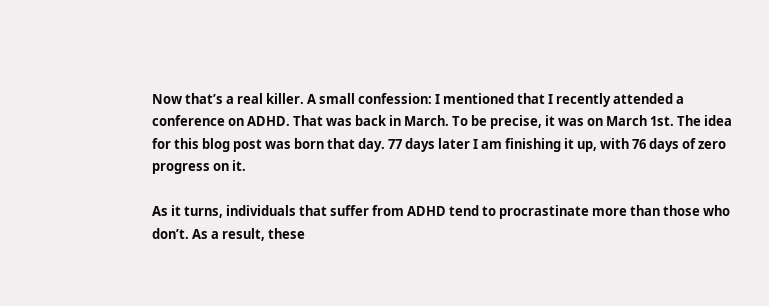Now that’s a real killer. A small confession: I mentioned that I recently attended a conference on ADHD. That was back in March. To be precise, it was on March 1st. The idea for this blog post was born that day. 77 days later I am finishing it up, with 76 days of zero progress on it.

As it turns, individuals that suffer from ADHD tend to procrastinate more than those who don’t. As a result, these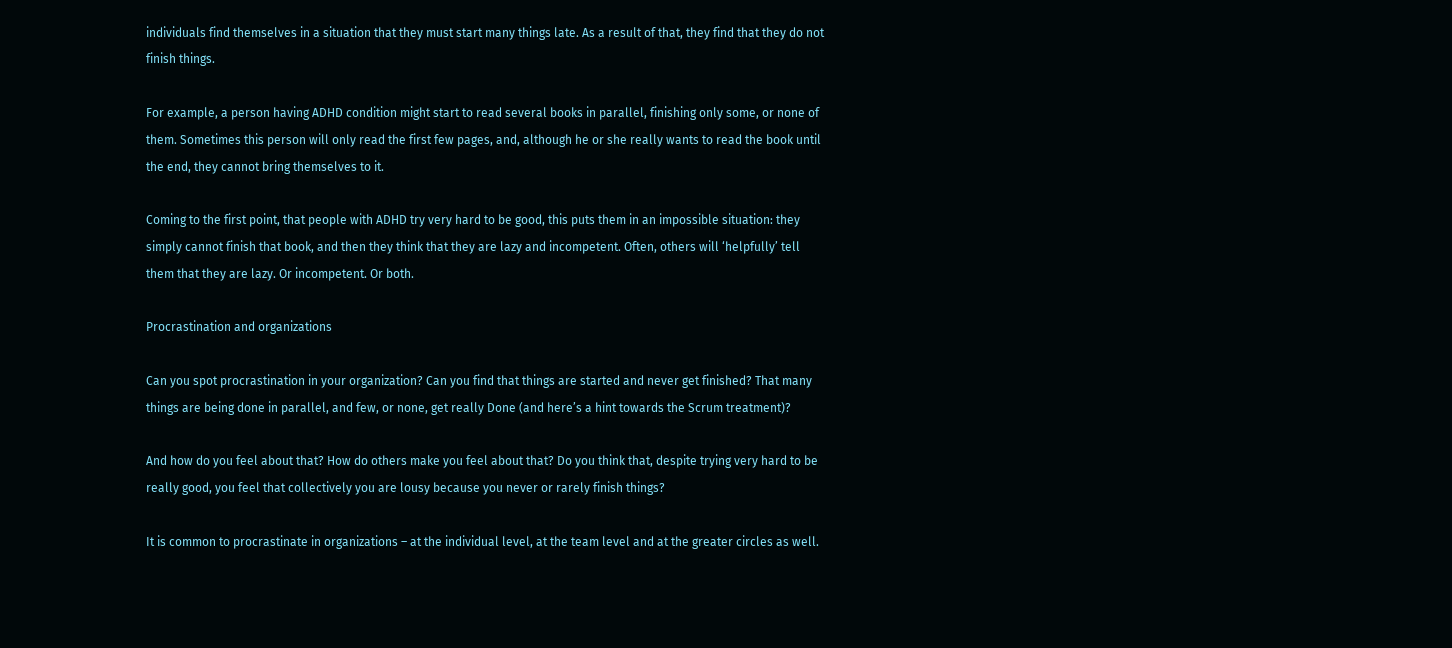individuals find themselves in a situation that they must start many things late. As a result of that, they find that they do not finish things.

For example, a person having ADHD condition might start to read several books in parallel, finishing only some, or none of them. Sometimes this person will only read the first few pages, and, although he or she really wants to read the book until the end, they cannot bring themselves to it.

Coming to the first point, that people with ADHD try very hard to be good, this puts them in an impossible situation: they simply cannot finish that book, and then they think that they are lazy and incompetent. Often, others will ‘helpfully’ tell them that they are lazy. Or incompetent. Or both.

Procrastination and organizations

Can you spot procrastination in your organization? Can you find that things are started and never get finished? That many things are being done in parallel, and few, or none, get really Done (and here’s a hint towards the Scrum treatment)?

And how do you feel about that? How do others make you feel about that? Do you think that, despite trying very hard to be really good, you feel that collectively you are lousy because you never or rarely finish things?

It is common to procrastinate in organizations – at the individual level, at the team level and at the greater circles as well.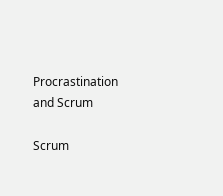Procrastination and Scrum

Scrum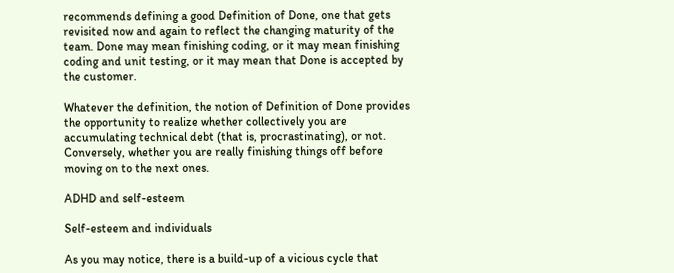recommends defining a good Definition of Done, one that gets revisited now and again to reflect the changing maturity of the team. Done may mean finishing coding, or it may mean finishing coding and unit testing, or it may mean that Done is accepted by the customer.

Whatever the definition, the notion of Definition of Done provides the opportunity to realize whether collectively you are accumulating technical debt (that is, procrastinating), or not. Conversely, whether you are really finishing things off before moving on to the next ones.

ADHD and self-esteem

Self-esteem and individuals

As you may notice, there is a build-up of a vicious cycle that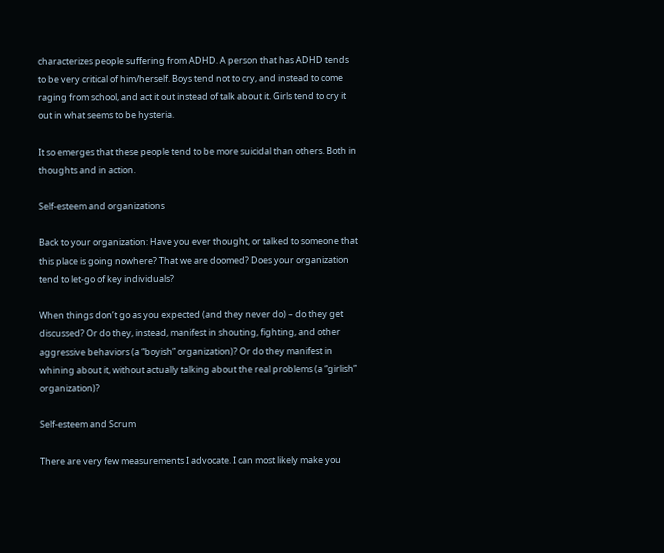characterizes people suffering from ADHD. A person that has ADHD tends to be very critical of him/herself. Boys tend not to cry, and instead to come raging from school, and act it out instead of talk about it. Girls tend to cry it out in what seems to be hysteria.

It so emerges that these people tend to be more suicidal than others. Both in thoughts and in action.

Self-esteem and organizations

Back to your organization: Have you ever thought, or talked to someone that this place is going nowhere? That we are doomed? Does your organization tend to let-go of key individuals?

When things don’t go as you expected (and they never do) – do they get discussed? Or do they, instead, manifest in shouting, fighting, and other aggressive behaviors (a “boyish” organization)? Or do they manifest in whining about it, without actually talking about the real problems (a “girlish” organization)?

Self-esteem and Scrum

There are very few measurements I advocate. I can most likely make you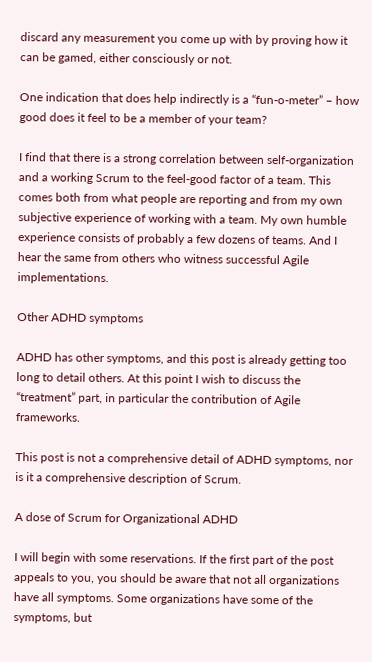discard any measurement you come up with by proving how it can be gamed, either consciously or not.

One indication that does help indirectly is a “fun-o-meter” – how good does it feel to be a member of your team?

I find that there is a strong correlation between self-organization and a working Scrum to the feel-good factor of a team. This comes both from what people are reporting and from my own subjective experience of working with a team. My own humble experience consists of probably a few dozens of teams. And I hear the same from others who witness successful Agile implementations.

Other ADHD symptoms

ADHD has other symptoms, and this post is already getting too long to detail others. At this point I wish to discuss the “treatment” part, in particular the contribution of Agile frameworks.

This post is not a comprehensive detail of ADHD symptoms, nor is it a comprehensive description of Scrum.

A dose of Scrum for Organizational ADHD

I will begin with some reservations. If the first part of the post appeals to you, you should be aware that not all organizations have all symptoms. Some organizations have some of the symptoms, but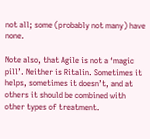not all; some (probably not many) have none.

Note also, that Agile is not a ‘magic pill’. Neither is Ritalin. Sometimes it helps, sometimes it doesn’t, and at others it should be combined with other types of treatment.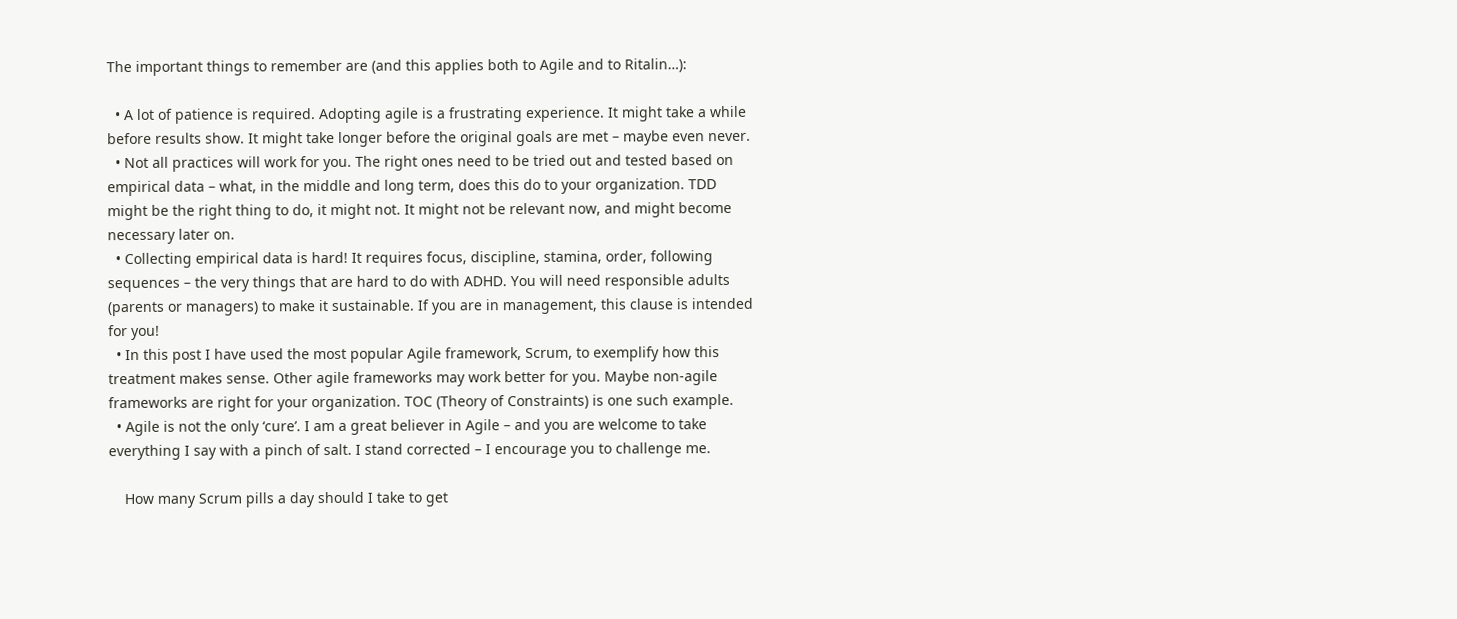The important things to remember are (and this applies both to Agile and to Ritalin…):

  • A lot of patience is required. Adopting agile is a frustrating experience. It might take a while before results show. It might take longer before the original goals are met – maybe even never.
  • Not all practices will work for you. The right ones need to be tried out and tested based on empirical data – what, in the middle and long term, does this do to your organization. TDD might be the right thing to do, it might not. It might not be relevant now, and might become necessary later on.
  • Collecting empirical data is hard! It requires focus, discipline, stamina, order, following sequences – the very things that are hard to do with ADHD. You will need responsible adults (parents or managers) to make it sustainable. If you are in management, this clause is intended for you!
  • In this post I have used the most popular Agile framework, Scrum, to exemplify how this treatment makes sense. Other agile frameworks may work better for you. Maybe non-agile frameworks are right for your organization. TOC (Theory of Constraints) is one such example.
  • Agile is not the only ‘cure’. I am a great believer in Agile – and you are welcome to take everything I say with a pinch of salt. I stand corrected – I encourage you to challenge me.

    How many Scrum pills a day should I take to get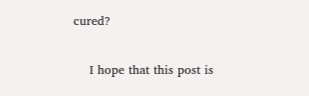cured?

    I hope that this post is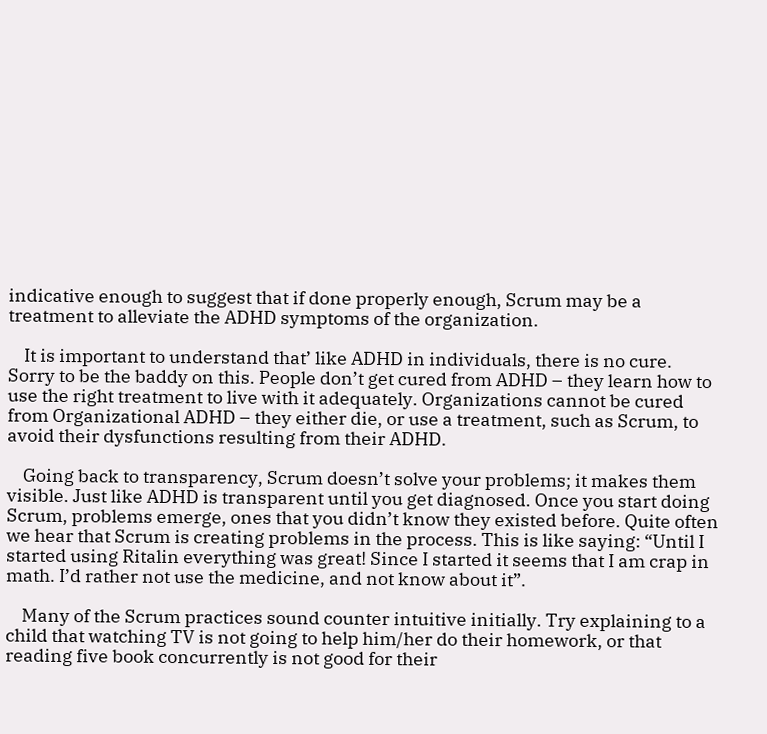indicative enough to suggest that if done properly enough, Scrum may be a treatment to alleviate the ADHD symptoms of the organization.

    It is important to understand that’ like ADHD in individuals, there is no cure. Sorry to be the baddy on this. People don’t get cured from ADHD – they learn how to use the right treatment to live with it adequately. Organizations cannot be cured from Organizational ADHD – they either die, or use a treatment, such as Scrum, to avoid their dysfunctions resulting from their ADHD.

    Going back to transparency, Scrum doesn’t solve your problems; it makes them visible. Just like ADHD is transparent until you get diagnosed. Once you start doing Scrum, problems emerge, ones that you didn’t know they existed before. Quite often we hear that Scrum is creating problems in the process. This is like saying: “Until I started using Ritalin everything was great! Since I started it seems that I am crap in math. I’d rather not use the medicine, and not know about it”.

    Many of the Scrum practices sound counter intuitive initially. Try explaining to a child that watching TV is not going to help him/her do their homework, or that reading five book concurrently is not good for their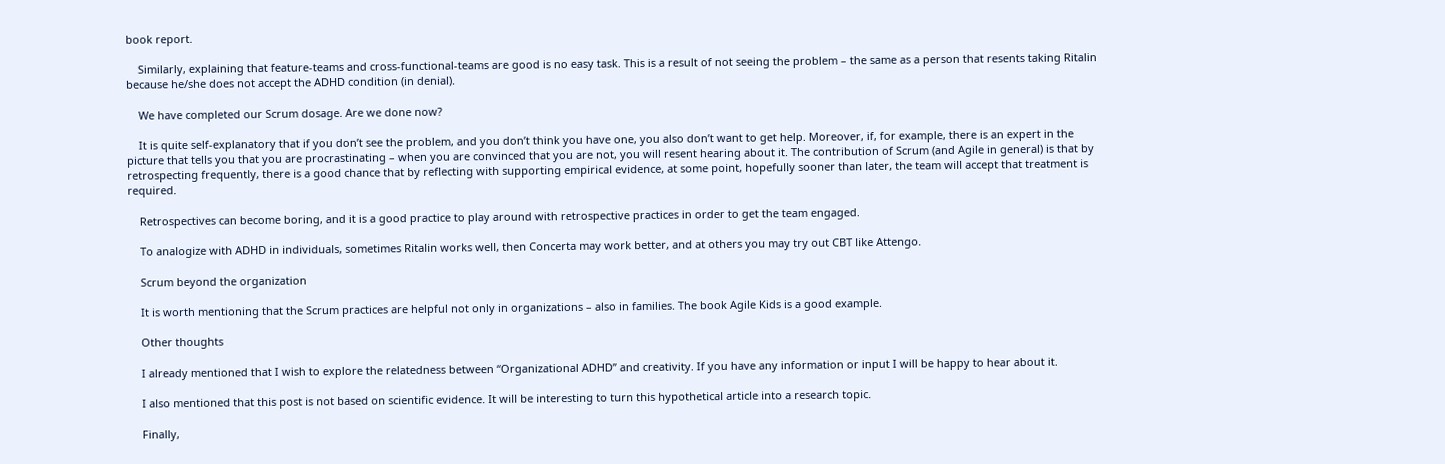book report.

    Similarly, explaining that feature-teams and cross-functional-teams are good is no easy task. This is a result of not seeing the problem – the same as a person that resents taking Ritalin because he/she does not accept the ADHD condition (in denial).

    We have completed our Scrum dosage. Are we done now?

    It is quite self-explanatory that if you don’t see the problem, and you don’t think you have one, you also don’t want to get help. Moreover, if, for example, there is an expert in the picture that tells you that you are procrastinating – when you are convinced that you are not, you will resent hearing about it. The contribution of Scrum (and Agile in general) is that by retrospecting frequently, there is a good chance that by reflecting with supporting empirical evidence, at some point, hopefully sooner than later, the team will accept that treatment is required.

    Retrospectives can become boring, and it is a good practice to play around with retrospective practices in order to get the team engaged.

    To analogize with ADHD in individuals, sometimes Ritalin works well, then Concerta may work better, and at others you may try out CBT like Attengo.

    Scrum beyond the organization

    It is worth mentioning that the Scrum practices are helpful not only in organizations – also in families. The book Agile Kids is a good example.

    Other thoughts

    I already mentioned that I wish to explore the relatedness between “Organizational ADHD” and creativity. If you have any information or input I will be happy to hear about it.

    I also mentioned that this post is not based on scientific evidence. It will be interesting to turn this hypothetical article into a research topic.

    Finally,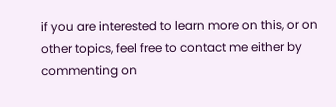if you are interested to learn more on this, or on other topics, feel free to contact me either by commenting on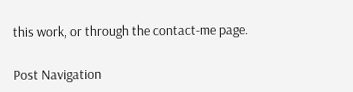this work, or through the contact-me page.

Post Navigation